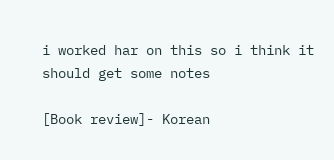i worked har on this so i think it should get some notes

[Book review]- Korean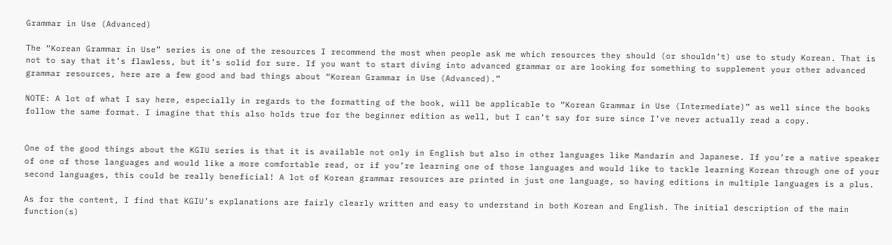Grammar in Use (Advanced)

The “Korean Grammar in Use” series is one of the resources I recommend the most when people ask me which resources they should (or shouldn’t) use to study Korean. That is not to say that it’s flawless, but it’s solid for sure. If you want to start diving into advanced grammar or are looking for something to supplement your other advanced grammar resources, here are a few good and bad things about “Korean Grammar in Use (Advanced).”

NOTE: A lot of what I say here, especially in regards to the formatting of the book, will be applicable to “Korean Grammar in Use (Intermediate)” as well since the books follow the same format. I imagine that this also holds true for the beginner edition as well, but I can’t say for sure since I’ve never actually read a copy.


One of the good things about the KGIU series is that it is available not only in English but also in other languages like Mandarin and Japanese. If you’re a native speaker of one of those languages and would like a more comfortable read, or if you’re learning one of those languages and would like to tackle learning Korean through one of your second languages, this could be really beneficial! A lot of Korean grammar resources are printed in just one language, so having editions in multiple languages is a plus.

As for the content, I find that KGIU’s explanations are fairly clearly written and easy to understand in both Korean and English. The initial description of the main function(s)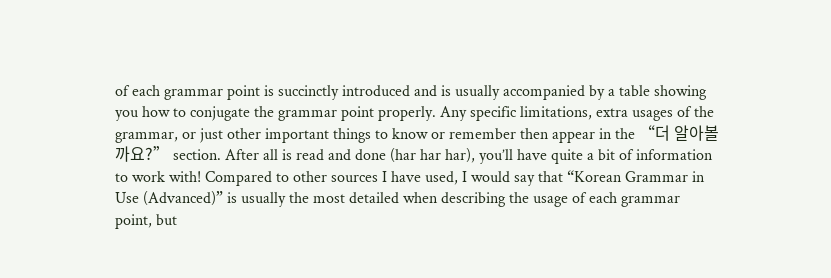of each grammar point is succinctly introduced and is usually accompanied by a table showing you how to conjugate the grammar point properly. Any specific limitations, extra usages of the grammar, or just other important things to know or remember then appear in the “더 알아볼까요?” section. After all is read and done (har har har), you’ll have quite a bit of information to work with! Compared to other sources I have used, I would say that “Korean Grammar in Use (Advanced)” is usually the most detailed when describing the usage of each grammar point, but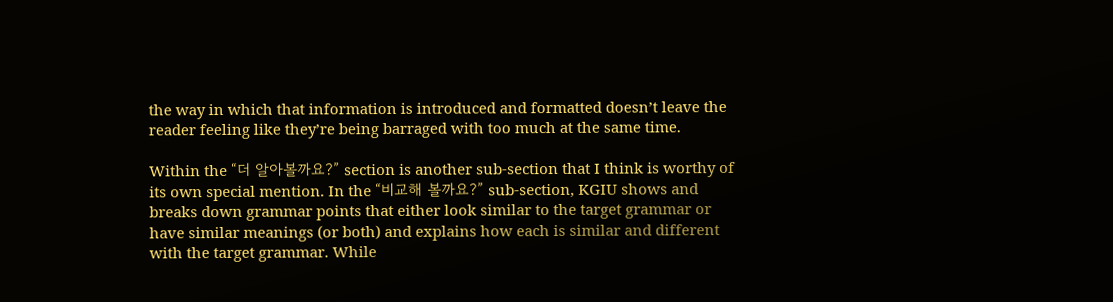the way in which that information is introduced and formatted doesn’t leave the reader feeling like they’re being barraged with too much at the same time.

Within the “더 알아볼까요?” section is another sub-section that I think is worthy of its own special mention. In the “비교해 볼까요?” sub-section, KGIU shows and breaks down grammar points that either look similar to the target grammar or have similar meanings (or both) and explains how each is similar and different with the target grammar. While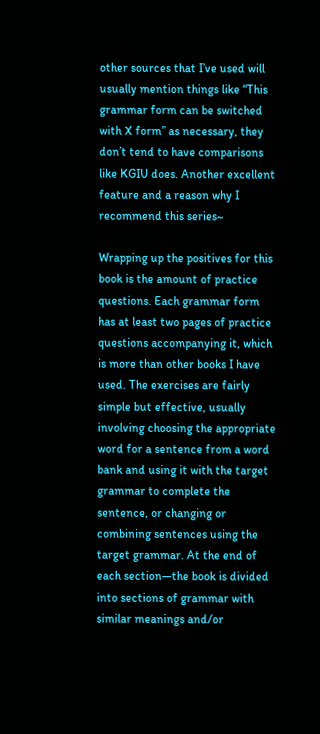other sources that I’ve used will usually mention things like “This grammar form can be switched with X form” as necessary, they don’t tend to have comparisons like KGIU does. Another excellent feature and a reason why I recommend this series~

Wrapping up the positives for this book is the amount of practice questions. Each grammar form has at least two pages of practice questions accompanying it, which is more than other books I have used. The exercises are fairly simple but effective, usually involving choosing the appropriate word for a sentence from a word bank and using it with the target grammar to complete the sentence, or changing or combining sentences using the target grammar. At the end of each section—the book is divided into sections of grammar with similar meanings and/or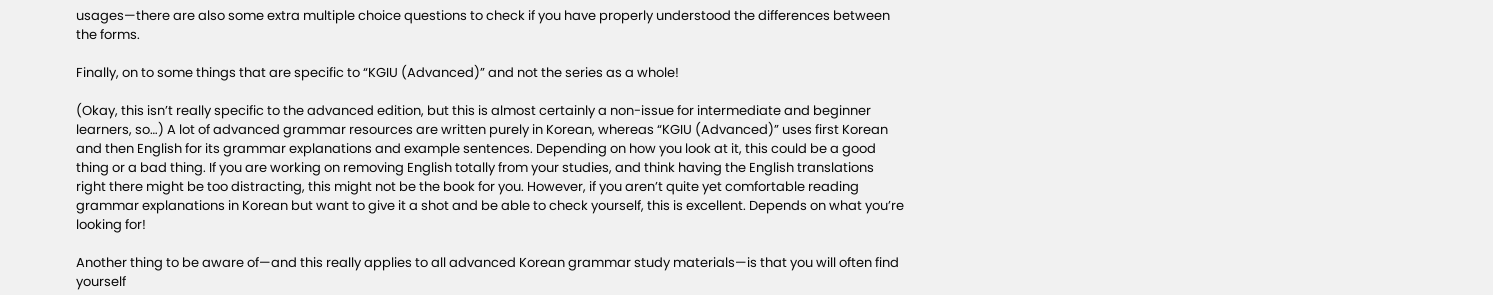usages—there are also some extra multiple choice questions to check if you have properly understood the differences between the forms.

Finally, on to some things that are specific to “KGIU (Advanced)” and not the series as a whole!

(Okay, this isn’t really specific to the advanced edition, but this is almost certainly a non-issue for intermediate and beginner learners, so…) A lot of advanced grammar resources are written purely in Korean, whereas “KGIU (Advanced)” uses first Korean and then English for its grammar explanations and example sentences. Depending on how you look at it, this could be a good thing or a bad thing. If you are working on removing English totally from your studies, and think having the English translations right there might be too distracting, this might not be the book for you. However, if you aren’t quite yet comfortable reading grammar explanations in Korean but want to give it a shot and be able to check yourself, this is excellent. Depends on what you’re looking for!

Another thing to be aware of—and this really applies to all advanced Korean grammar study materials—is that you will often find yourself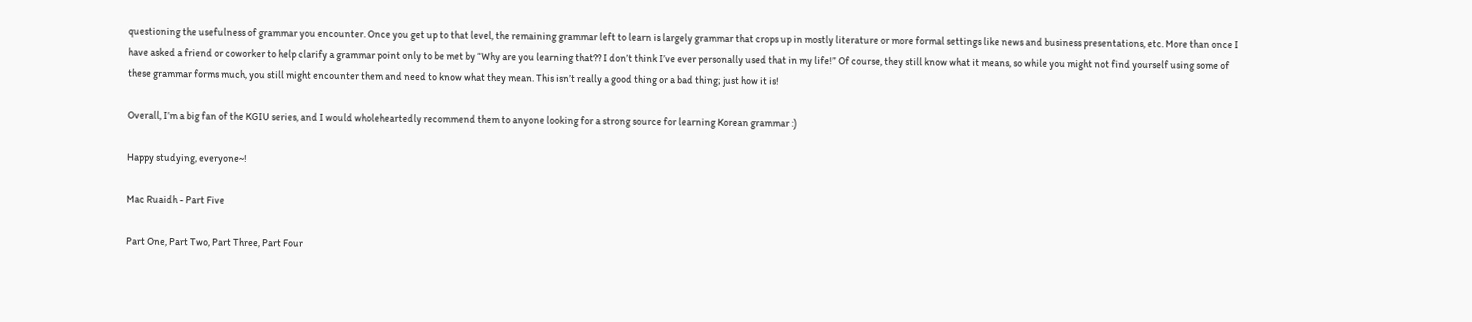questioning the usefulness of grammar you encounter. Once you get up to that level, the remaining grammar left to learn is largely grammar that crops up in mostly literature or more formal settings like news and business presentations, etc. More than once I have asked a friend or coworker to help clarify a grammar point only to be met by “Why are you learning that?? I don’t think I’ve ever personally used that in my life!” Of course, they still know what it means, so while you might not find yourself using some of these grammar forms much, you still might encounter them and need to know what they mean. This isn’t really a good thing or a bad thing; just how it is!

Overall, I’m a big fan of the KGIU series, and I would wholeheartedly recommend them to anyone looking for a strong source for learning Korean grammar :)

Happy studying, everyone~!

Mac Ruaidh - Part Five

Part One, Part Two, Part Three, Part Four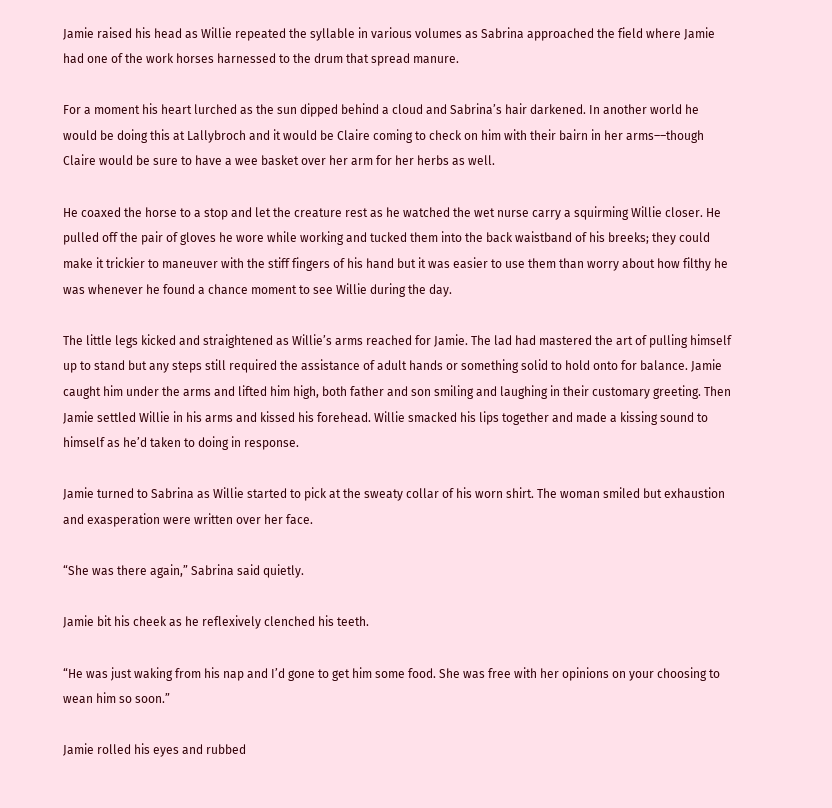Jamie raised his head as Willie repeated the syllable in various volumes as Sabrina approached the field where Jamie had one of the work horses harnessed to the drum that spread manure.

For a moment his heart lurched as the sun dipped behind a cloud and Sabrina’s hair darkened. In another world he would be doing this at Lallybroch and it would be Claire coming to check on him with their bairn in her arms––though Claire would be sure to have a wee basket over her arm for her herbs as well.

He coaxed the horse to a stop and let the creature rest as he watched the wet nurse carry a squirming Willie closer. He pulled off the pair of gloves he wore while working and tucked them into the back waistband of his breeks; they could make it trickier to maneuver with the stiff fingers of his hand but it was easier to use them than worry about how filthy he was whenever he found a chance moment to see Willie during the day.

The little legs kicked and straightened as Willie’s arms reached for Jamie. The lad had mastered the art of pulling himself up to stand but any steps still required the assistance of adult hands or something solid to hold onto for balance. Jamie caught him under the arms and lifted him high, both father and son smiling and laughing in their customary greeting. Then Jamie settled Willie in his arms and kissed his forehead. Willie smacked his lips together and made a kissing sound to himself as he’d taken to doing in response.

Jamie turned to Sabrina as Willie started to pick at the sweaty collar of his worn shirt. The woman smiled but exhaustion and exasperation were written over her face.

“She was there again,” Sabrina said quietly.

Jamie bit his cheek as he reflexively clenched his teeth.

“He was just waking from his nap and I’d gone to get him some food. She was free with her opinions on your choosing to wean him so soon.”

Jamie rolled his eyes and rubbed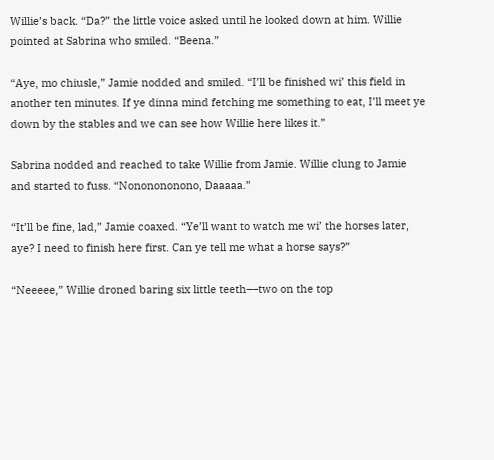Willie’s back. “Da?” the little voice asked until he looked down at him. Willie pointed at Sabrina who smiled. “Beena.”

“Aye, mo chiusle,” Jamie nodded and smiled. “I’ll be finished wi’ this field in another ten minutes. If ye dinna mind fetching me something to eat, I’ll meet ye down by the stables and we can see how Willie here likes it.”

Sabrina nodded and reached to take Willie from Jamie. Willie clung to Jamie and started to fuss. “Nononononono, Daaaaa.”

“It’ll be fine, lad,” Jamie coaxed. “Ye’ll want to watch me wi’ the horses later, aye? I need to finish here first. Can ye tell me what a horse says?”

“Neeeee,” Willie droned baring six little teeth––two on the top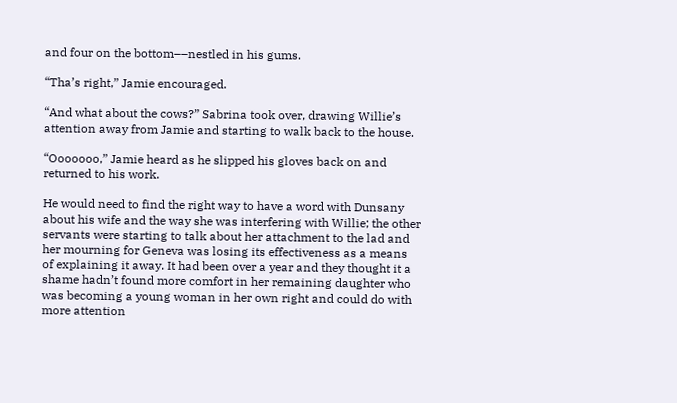and four on the bottom––nestled in his gums.

“Tha’s right,” Jamie encouraged.

“And what about the cows?” Sabrina took over, drawing Willie’s attention away from Jamie and starting to walk back to the house.

“Ooooooo,” Jamie heard as he slipped his gloves back on and returned to his work.

He would need to find the right way to have a word with Dunsany about his wife and the way she was interfering with Willie; the other servants were starting to talk about her attachment to the lad and her mourning for Geneva was losing its effectiveness as a means of explaining it away. It had been over a year and they thought it a shame hadn’t found more comfort in her remaining daughter who was becoming a young woman in her own right and could do with more attention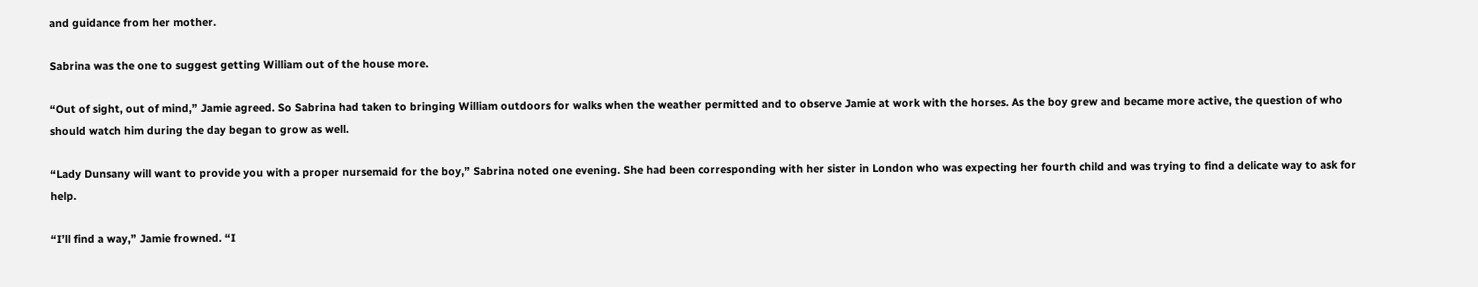and guidance from her mother.

Sabrina was the one to suggest getting William out of the house more.

“Out of sight, out of mind,” Jamie agreed. So Sabrina had taken to bringing William outdoors for walks when the weather permitted and to observe Jamie at work with the horses. As the boy grew and became more active, the question of who should watch him during the day began to grow as well.

“Lady Dunsany will want to provide you with a proper nursemaid for the boy,” Sabrina noted one evening. She had been corresponding with her sister in London who was expecting her fourth child and was trying to find a delicate way to ask for help.

“I’ll find a way,” Jamie frowned. “I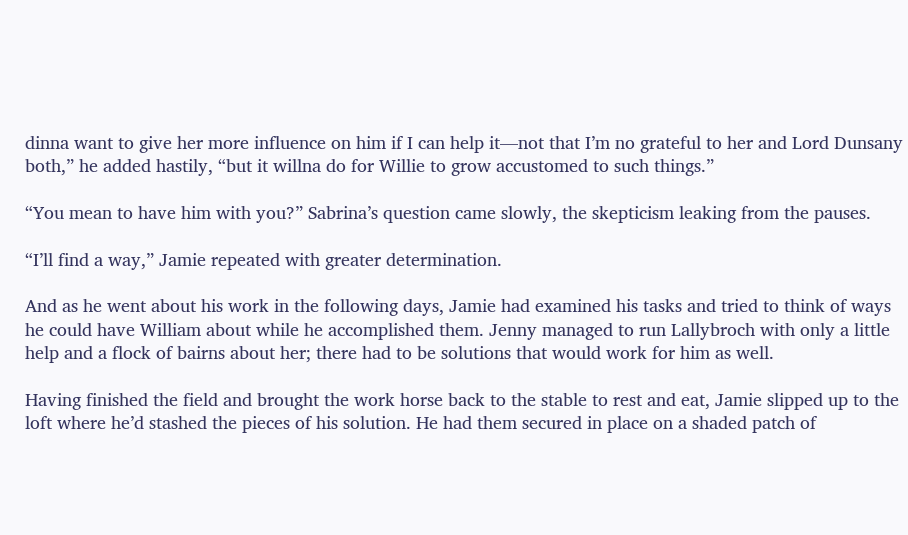dinna want to give her more influence on him if I can help it––not that I’m no grateful to her and Lord Dunsany both,” he added hastily, “but it willna do for Willie to grow accustomed to such things.”

“You mean to have him with you?” Sabrina’s question came slowly, the skepticism leaking from the pauses.

“I’ll find a way,” Jamie repeated with greater determination.

And as he went about his work in the following days, Jamie had examined his tasks and tried to think of ways he could have William about while he accomplished them. Jenny managed to run Lallybroch with only a little help and a flock of bairns about her; there had to be solutions that would work for him as well.

Having finished the field and brought the work horse back to the stable to rest and eat, Jamie slipped up to the loft where he’d stashed the pieces of his solution. He had them secured in place on a shaded patch of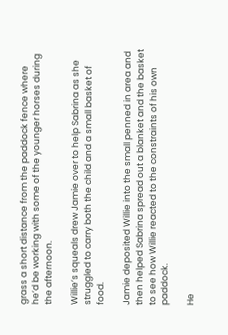grass a short distance from the paddock fence where he’d be working with some of the younger horses during the afternoon.

Willie’s squeals drew Jamie over to help Sabrina as she struggled to carry both the child and a small basket of food.

Jamie deposited Willie into the small penned in area and then helped Sabrina spread out a blanket and the basket to see how Willie reacted to the constraints of his own paddock.

He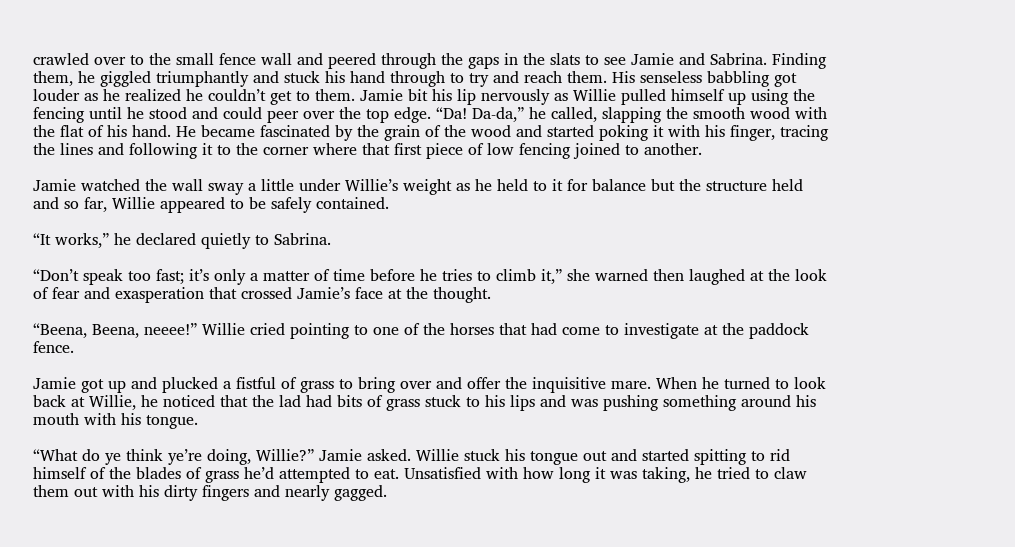crawled over to the small fence wall and peered through the gaps in the slats to see Jamie and Sabrina. Finding them, he giggled triumphantly and stuck his hand through to try and reach them. His senseless babbling got louder as he realized he couldn’t get to them. Jamie bit his lip nervously as Willie pulled himself up using the fencing until he stood and could peer over the top edge. “Da! Da-da,” he called, slapping the smooth wood with the flat of his hand. He became fascinated by the grain of the wood and started poking it with his finger, tracing the lines and following it to the corner where that first piece of low fencing joined to another.

Jamie watched the wall sway a little under Willie’s weight as he held to it for balance but the structure held and so far, Willie appeared to be safely contained.

“It works,” he declared quietly to Sabrina.

“Don’t speak too fast; it’s only a matter of time before he tries to climb it,” she warned then laughed at the look of fear and exasperation that crossed Jamie’s face at the thought.

“Beena, Beena, neeee!” Willie cried pointing to one of the horses that had come to investigate at the paddock fence.

Jamie got up and plucked a fistful of grass to bring over and offer the inquisitive mare. When he turned to look back at Willie, he noticed that the lad had bits of grass stuck to his lips and was pushing something around his mouth with his tongue.

“What do ye think ye’re doing, Willie?” Jamie asked. Willie stuck his tongue out and started spitting to rid himself of the blades of grass he’d attempted to eat. Unsatisfied with how long it was taking, he tried to claw them out with his dirty fingers and nearly gagged.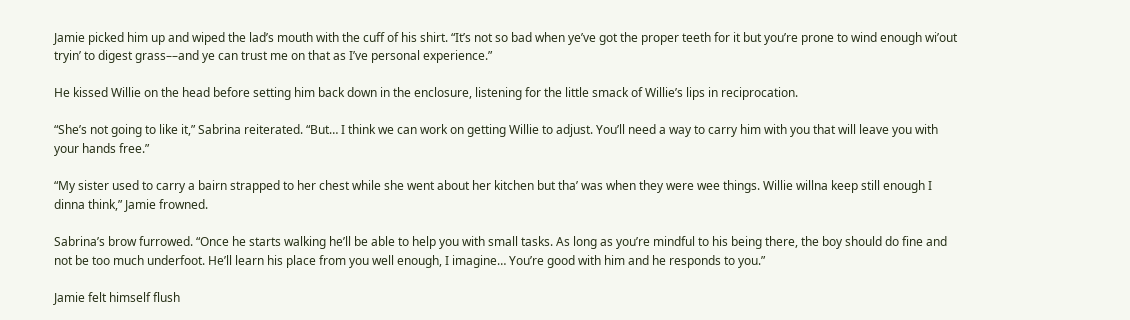Jamie picked him up and wiped the lad’s mouth with the cuff of his shirt. “It’s not so bad when ye’ve got the proper teeth for it but you’re prone to wind enough wi’out tryin’ to digest grass––and ye can trust me on that as I’ve personal experience.”

He kissed Willie on the head before setting him back down in the enclosure, listening for the little smack of Willie’s lips in reciprocation.

“She’s not going to like it,” Sabrina reiterated. “But… I think we can work on getting Willie to adjust. You’ll need a way to carry him with you that will leave you with your hands free.”

“My sister used to carry a bairn strapped to her chest while she went about her kitchen but tha’ was when they were wee things. Willie willna keep still enough I dinna think,” Jamie frowned.

Sabrina’s brow furrowed. “Once he starts walking he’ll be able to help you with small tasks. As long as you’re mindful to his being there, the boy should do fine and not be too much underfoot. He’ll learn his place from you well enough, I imagine… You’re good with him and he responds to you.”

Jamie felt himself flush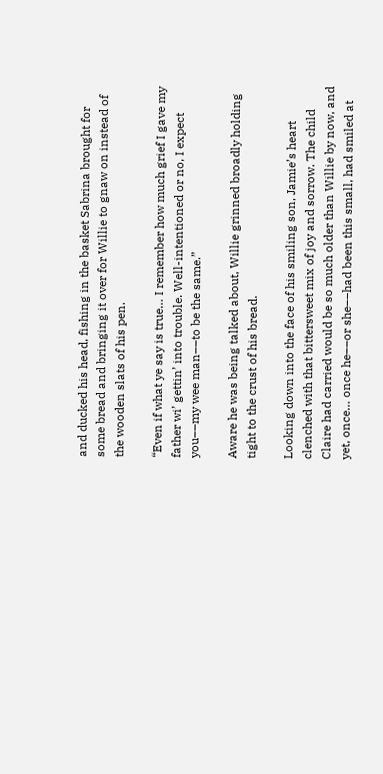and ducked his head, fishing in the basket Sabrina brought for some bread and bringing it over for Willie to gnaw on instead of the wooden slats of his pen.

“Even if what ye say is true… I remember how much grief I gave my father wi’ gettin’ into trouble. Well-intentioned or no, I expect you––my wee man––to be the same.”

Aware he was being talked about, Willie grinned broadly holding tight to the crust of his bread.

Looking down into the face of his smiling son, Jamie’s heart clenched with that bittersweet mix of joy and sorrow. The child Claire had carried would be so much older than Willie by now, and yet, once… once he––or she––had been this small, had smiled at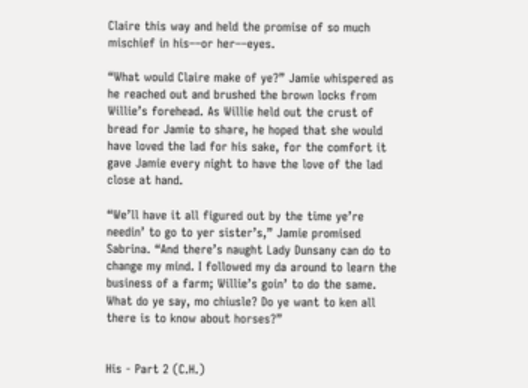Claire this way and held the promise of so much mischief in his––or her––eyes.

“What would Claire make of ye?” Jamie whispered as he reached out and brushed the brown locks from Willie’s forehead. As Willie held out the crust of bread for Jamie to share, he hoped that she would have loved the lad for his sake, for the comfort it gave Jamie every night to have the love of the lad close at hand.

“We’ll have it all figured out by the time ye’re needin’ to go to yer sister’s,” Jamie promised Sabrina. “And there’s naught Lady Dunsany can do to change my mind. I followed my da around to learn the business of a farm; Willie’s goin’ to do the same. What do ye say, mo chiusle? Do ye want to ken all there is to know about horses?”


His - Part 2 (C.H.)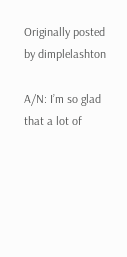Originally posted by dimplelashton

A/N: I’m so glad that a lot of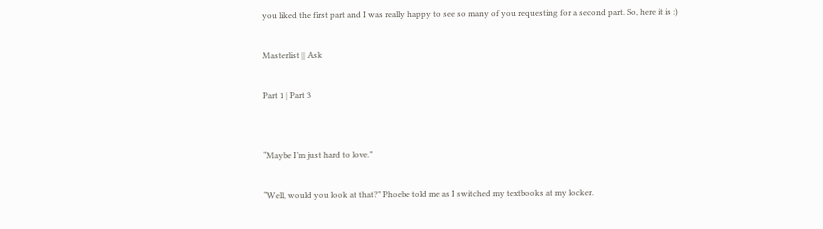you liked the first part and I was really happy to see so many of you requesting for a second part. So, here it is :)

Masterlist || Ask

Part 1 | Part 3


“Maybe I’m just hard to love.”

“Well, would you look at that?” Phoebe told me as I switched my textbooks at my locker.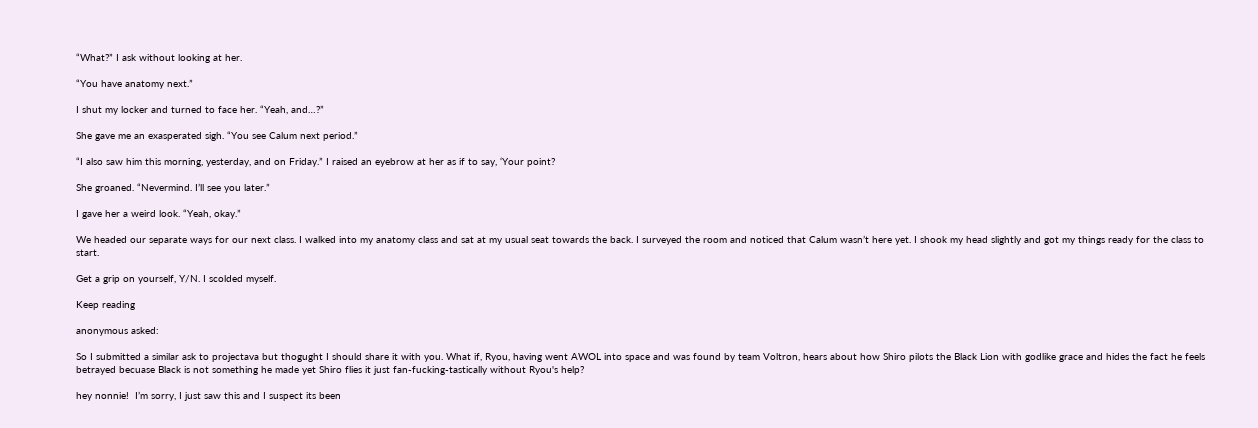“What?” I ask without looking at her.

“You have anatomy next.”

I shut my locker and turned to face her. “Yeah, and…?”

She gave me an exasperated sigh. “You see Calum next period.”

“I also saw him this morning, yesterday, and on Friday.” I raised an eyebrow at her as if to say, ‘Your point?

She groaned. “Nevermind. I’ll see you later.”

I gave her a weird look. “Yeah, okay.”

We headed our separate ways for our next class. I walked into my anatomy class and sat at my usual seat towards the back. I surveyed the room and noticed that Calum wasn’t here yet. I shook my head slightly and got my things ready for the class to start.

Get a grip on yourself, Y/N. I scolded myself.

Keep reading

anonymous asked:

So I submitted a similar ask to projectava but thogught I should share it with you. What if, Ryou, having went AWOL into space and was found by team Voltron, hears about how Shiro pilots the Black Lion with godlike grace and hides the fact he feels betrayed becuase Black is not something he made yet Shiro flies it just fan-fucking-tastically without Ryou's help?

hey nonnie!  I’m sorry, I just saw this and I suspect its been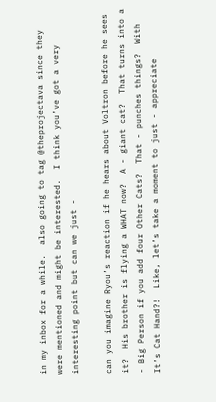in my inbox for a while.  also going to tag @theprojectava since they were mentioned and might be interested.  I think you’ve got a very interesting point but can we just -

can you imagine Ryou’s reaction if he hears about Voltron before he sees it?  His brother is flying a WHAT now?  A - giant cat?  That turns into a  - Big Person if you add four Other Cats?  That - punches things?  With It’s Cat Hand?!  Like, let’s take a moment to just - appreciate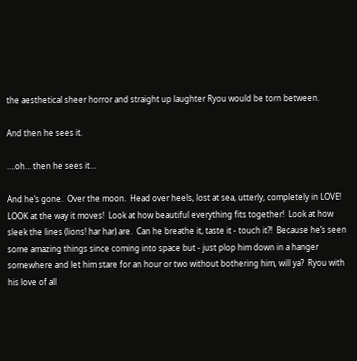the aesthetical sheer horror and straight up laughter Ryou would be torn between.

And then he sees it.

….oh… then he sees it…

And he’s gone.  Over the moon.  Head over heels, lost at sea, utterly, completely in LOVE!  LOOK at the way it moves!  Look at how beautiful everything fits together!  Look at how sleek the lines (lions! har har) are.  Can he breathe it, taste it - touch it?!  Because he’s seen some amazing things since coming into space but - just plop him down in a hanger somewhere and let him stare for an hour or two without bothering him, will ya?  Ryou with his love of all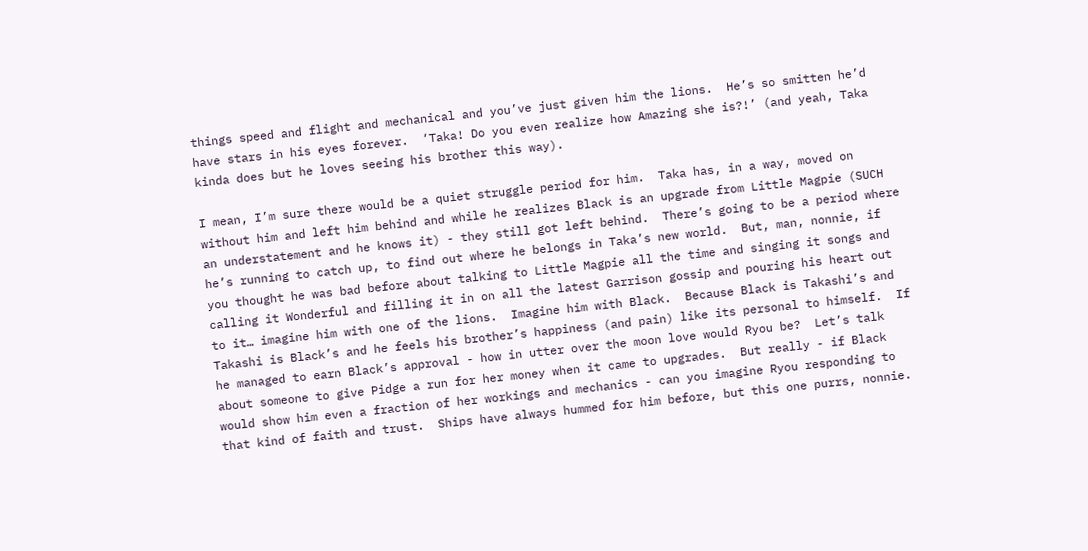things speed and flight and mechanical and you’ve just given him the lions.  He’s so smitten he’d have stars in his eyes forever.  ‘Taka! Do you even realize how Amazing she is?!’ (and yeah, Taka kinda does but he loves seeing his brother this way).

I mean, I’m sure there would be a quiet struggle period for him.  Taka has, in a way, moved on without him and left him behind and while he realizes Black is an upgrade from Little Magpie (SUCH an understatement and he knows it) - they still got left behind.  There’s going to be a period where he’s running to catch up, to find out where he belongs in Taka’s new world.  But, man, nonnie, if you thought he was bad before about talking to Little Magpie all the time and singing it songs and calling it Wonderful and filling it in on all the latest Garrison gossip and pouring his heart out to it… imagine him with one of the lions.  Imagine him with Black.  Because Black is Takashi’s and Takashi is Black’s and he feels his brother’s happiness (and pain) like its personal to himself.  If he managed to earn Black’s approval - how in utter over the moon love would Ryou be?  Let’s talk about someone to give Pidge a run for her money when it came to upgrades.  But really - if Black would show him even a fraction of her workings and mechanics - can you imagine Ryou responding to that kind of faith and trust.  Ships have always hummed for him before, but this one purrs, nonnie.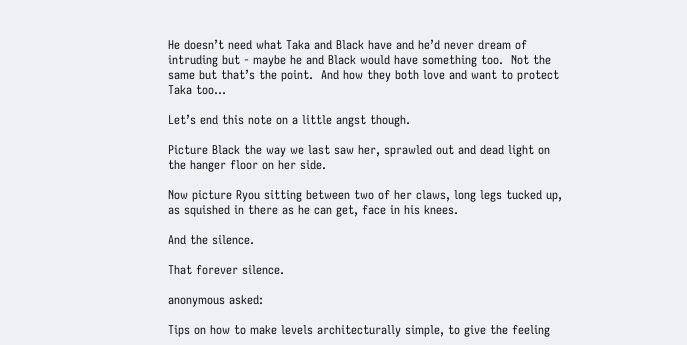He doesn’t need what Taka and Black have and he’d never dream of intruding but - maybe he and Black would have something too.  Not the same but that’s the point.  And how they both love and want to protect Taka too…

Let’s end this note on a little angst though.

Picture Black the way we last saw her, sprawled out and dead light on the hanger floor on her side.

Now picture Ryou sitting between two of her claws, long legs tucked up, as squished in there as he can get, face in his knees.

And the silence.

That forever silence.

anonymous asked:

Tips on how to make levels architecturally simple, to give the feeling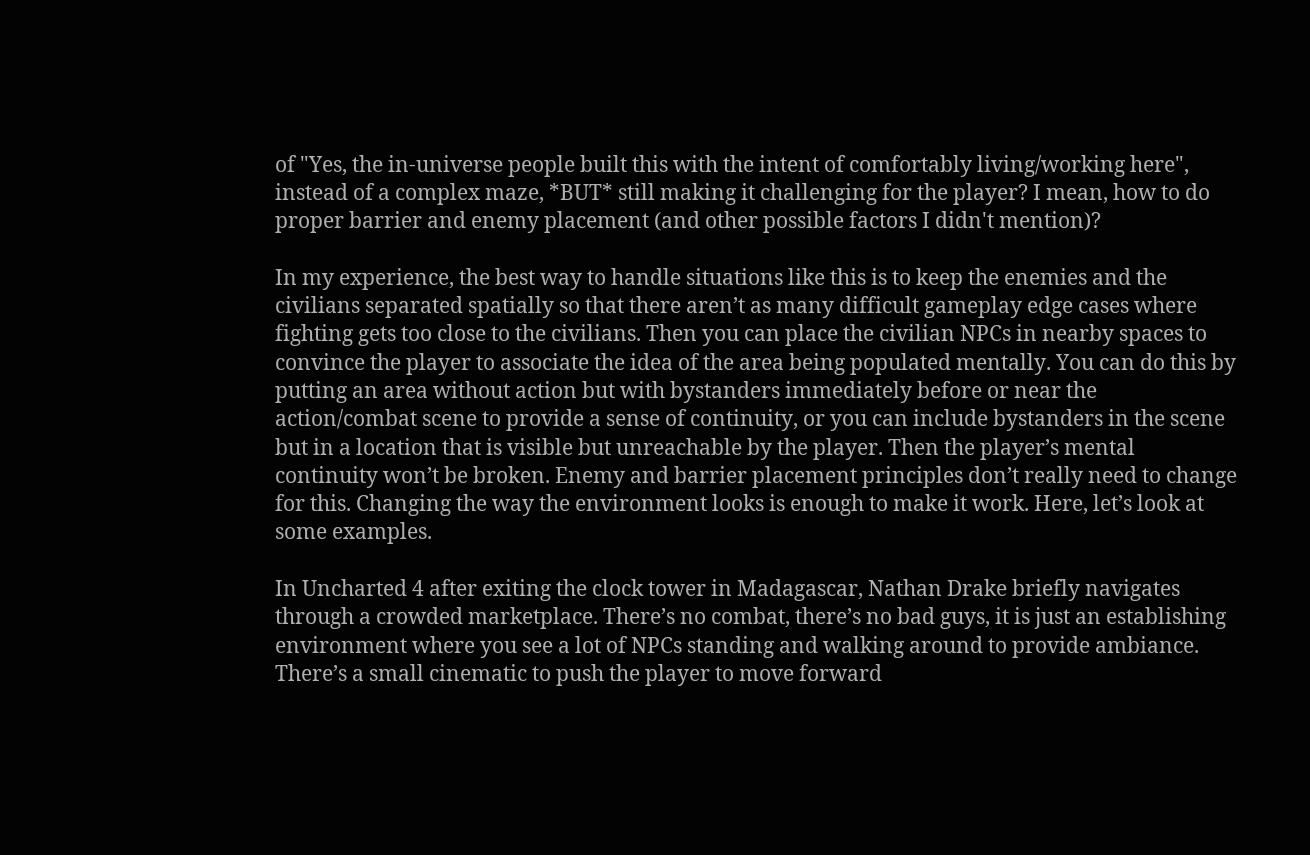of "Yes, the in-universe people built this with the intent of comfortably living/working here", instead of a complex maze, *BUT* still making it challenging for the player? I mean, how to do proper barrier and enemy placement (and other possible factors I didn't mention)?

In my experience, the best way to handle situations like this is to keep the enemies and the civilians separated spatially so that there aren’t as many difficult gameplay edge cases where fighting gets too close to the civilians. Then you can place the civilian NPCs in nearby spaces to convince the player to associate the idea of the area being populated mentally. You can do this by putting an area without action but with bystanders immediately before or near the action/combat scene to provide a sense of continuity, or you can include bystanders in the scene but in a location that is visible but unreachable by the player. Then the player’s mental continuity won’t be broken. Enemy and barrier placement principles don’t really need to change for this. Changing the way the environment looks is enough to make it work. Here, let’s look at some examples.

In Uncharted 4 after exiting the clock tower in Madagascar, Nathan Drake briefly navigates through a crowded marketplace. There’s no combat, there’s no bad guys, it is just an establishing environment where you see a lot of NPCs standing and walking around to provide ambiance. There’s a small cinematic to push the player to move forward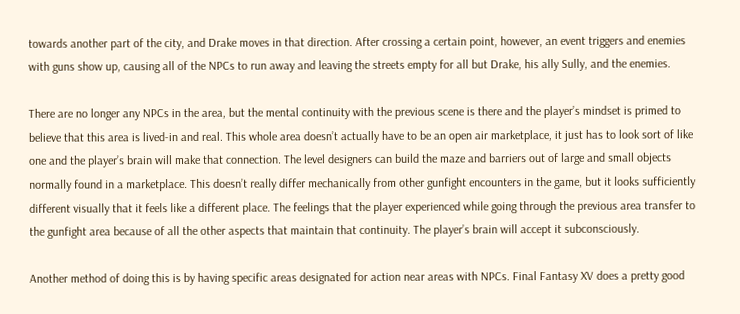towards another part of the city, and Drake moves in that direction. After crossing a certain point, however, an event triggers and enemies with guns show up, causing all of the NPCs to run away and leaving the streets empty for all but Drake, his ally Sully, and the enemies.

There are no longer any NPCs in the area, but the mental continuity with the previous scene is there and the player’s mindset is primed to believe that this area is lived-in and real. This whole area doesn’t actually have to be an open air marketplace, it just has to look sort of like one and the player’s brain will make that connection. The level designers can build the maze and barriers out of large and small objects normally found in a marketplace. This doesn’t really differ mechanically from other gunfight encounters in the game, but it looks sufficiently different visually that it feels like a different place. The feelings that the player experienced while going through the previous area transfer to the gunfight area because of all the other aspects that maintain that continuity. The player’s brain will accept it subconsciously.

Another method of doing this is by having specific areas designated for action near areas with NPCs. Final Fantasy XV does a pretty good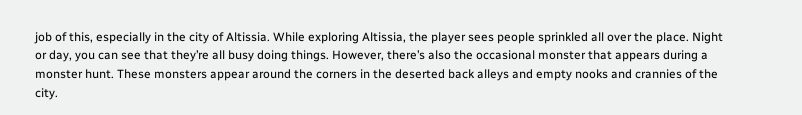job of this, especially in the city of Altissia. While exploring Altissia, the player sees people sprinkled all over the place. Night or day, you can see that they’re all busy doing things. However, there’s also the occasional monster that appears during a monster hunt. These monsters appear around the corners in the deserted back alleys and empty nooks and crannies of the city.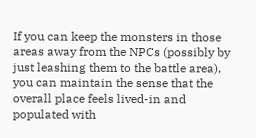If you can keep the monsters in those areas away from the NPCs (possibly by just leashing them to the battle area), you can maintain the sense that the overall place feels lived-in and populated with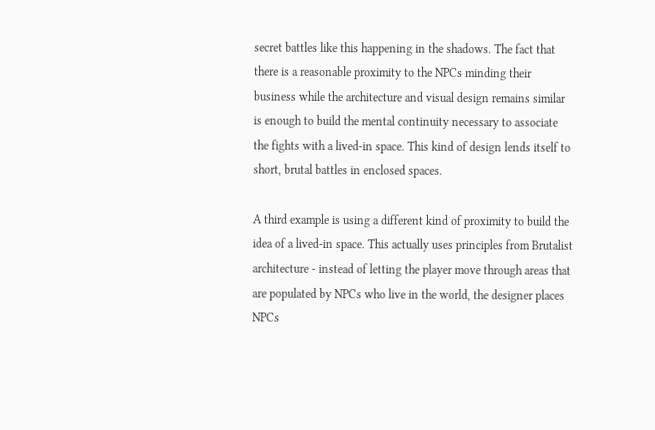secret battles like this happening in the shadows. The fact that there is a reasonable proximity to the NPCs minding their business while the architecture and visual design remains similar is enough to build the mental continuity necessary to associate the fights with a lived-in space. This kind of design lends itself to short, brutal battles in enclosed spaces.

A third example is using a different kind of proximity to build the idea of a lived-in space. This actually uses principles from Brutalist architecture - instead of letting the player move through areas that are populated by NPCs who live in the world, the designer places NPCs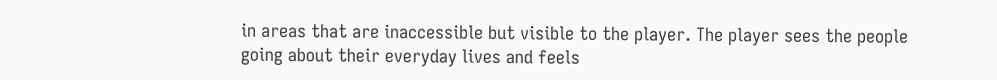in areas that are inaccessible but visible to the player. The player sees the people going about their everyday lives and feels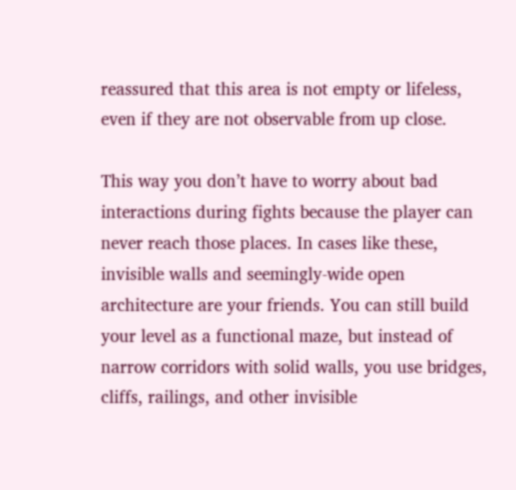reassured that this area is not empty or lifeless, even if they are not observable from up close.

This way you don’t have to worry about bad interactions during fights because the player can never reach those places. In cases like these, invisible walls and seemingly-wide open architecture are your friends. You can still build your level as a functional maze, but instead of narrow corridors with solid walls, you use bridges, cliffs, railings, and other invisible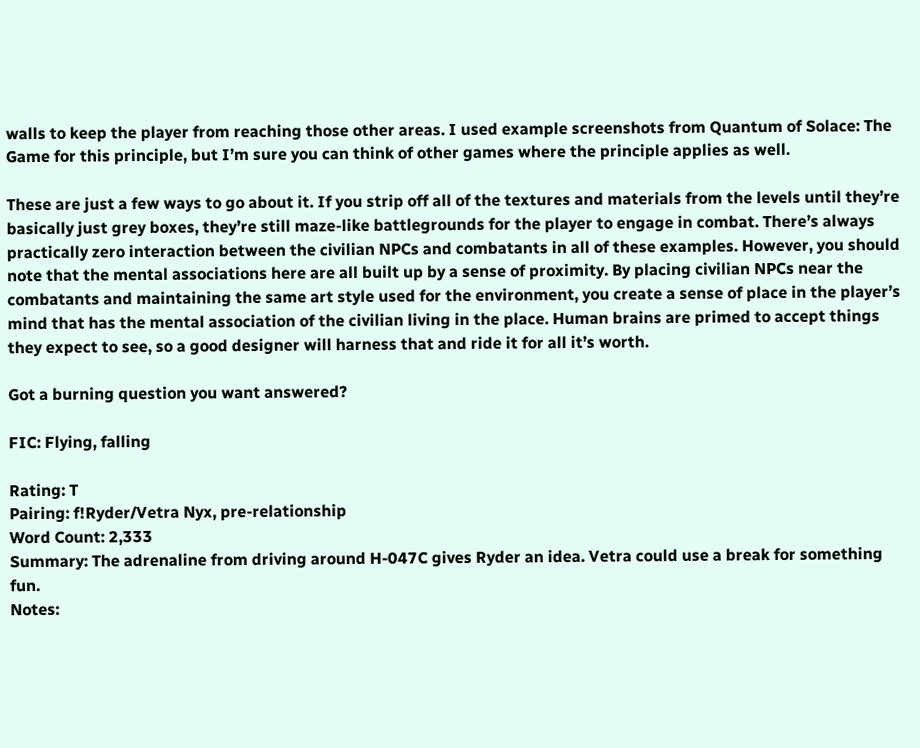walls to keep the player from reaching those other areas. I used example screenshots from Quantum of Solace: The Game for this principle, but I’m sure you can think of other games where the principle applies as well.

These are just a few ways to go about it. If you strip off all of the textures and materials from the levels until they’re basically just grey boxes, they’re still maze-like battlegrounds for the player to engage in combat. There’s always practically zero interaction between the civilian NPCs and combatants in all of these examples. However, you should note that the mental associations here are all built up by a sense of proximity. By placing civilian NPCs near the combatants and maintaining the same art style used for the environment, you create a sense of place in the player’s mind that has the mental association of the civilian living in the place. Human brains are primed to accept things they expect to see, so a good designer will harness that and ride it for all it’s worth.

Got a burning question you want answered?

FIC: Flying, falling

Rating: T
Pairing: f!Ryder/Vetra Nyx, pre-relationship
Word Count: 2,333
Summary: The adrenaline from driving around H-047C gives Ryder an idea. Vetra could use a break for something fun.
Notes: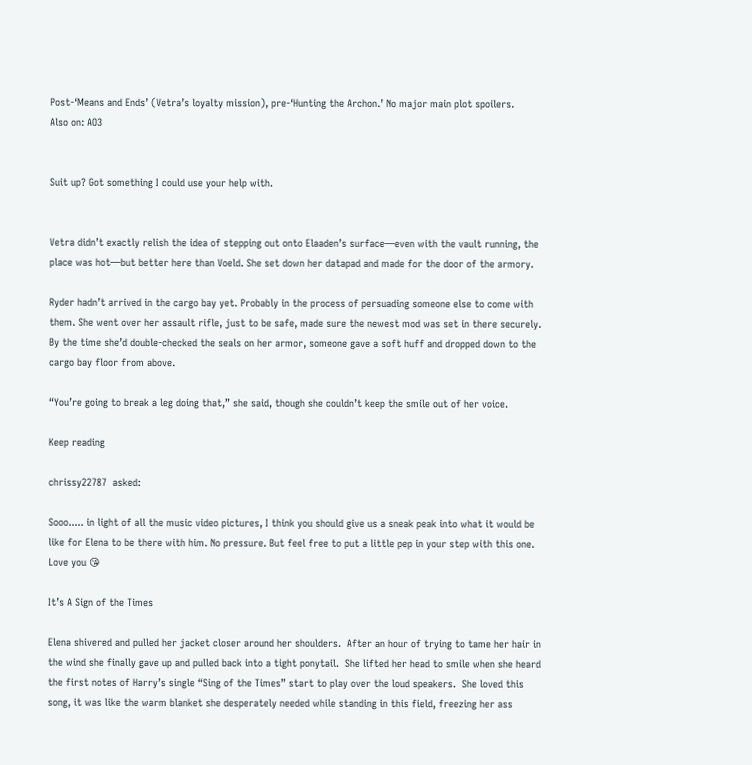Post-‘Means and Ends’ (Vetra’s loyalty mission), pre-‘Hunting the Archon.’ No major main plot spoilers.
Also on: AO3


Suit up? Got something I could use your help with.


Vetra didn’t exactly relish the idea of stepping out onto Elaaden’s surface—even with the vault running, the place was hot—but better here than Voeld. She set down her datapad and made for the door of the armory.

Ryder hadn’t arrived in the cargo bay yet. Probably in the process of persuading someone else to come with them. She went over her assault rifle, just to be safe, made sure the newest mod was set in there securely. By the time she’d double-checked the seals on her armor, someone gave a soft huff and dropped down to the cargo bay floor from above.

“You’re going to break a leg doing that,” she said, though she couldn’t keep the smile out of her voice.

Keep reading

chrissy22787  asked:

Sooo..... in light of all the music video pictures, I think you should give us a sneak peak into what it would be like for Elena to be there with him. No pressure. But feel free to put a little pep in your step with this one. Love you 😘

It’s A Sign of the Times

Elena shivered and pulled her jacket closer around her shoulders.  After an hour of trying to tame her hair in the wind she finally gave up and pulled back into a tight ponytail.  She lifted her head to smile when she heard the first notes of Harry’s single “Sing of the Times” start to play over the loud speakers.  She loved this song, it was like the warm blanket she desperately needed while standing in this field, freezing her ass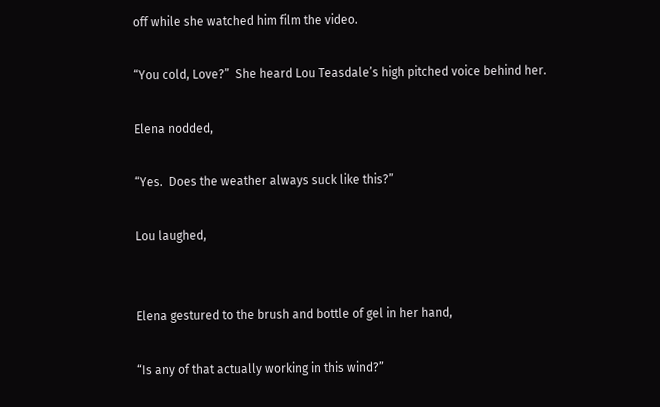off while she watched him film the video.

“You cold, Love?”  She heard Lou Teasdale’s high pitched voice behind her.

Elena nodded,

“Yes.  Does the weather always suck like this?”

Lou laughed,


Elena gestured to the brush and bottle of gel in her hand,

“Is any of that actually working in this wind?”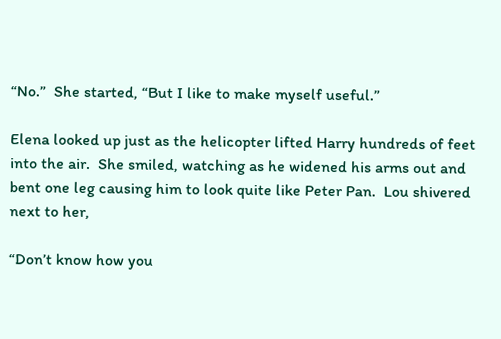“No.”  She started, “But I like to make myself useful.”

Elena looked up just as the helicopter lifted Harry hundreds of feet into the air.  She smiled, watching as he widened his arms out and bent one leg causing him to look quite like Peter Pan.  Lou shivered next to her,

“Don’t know how you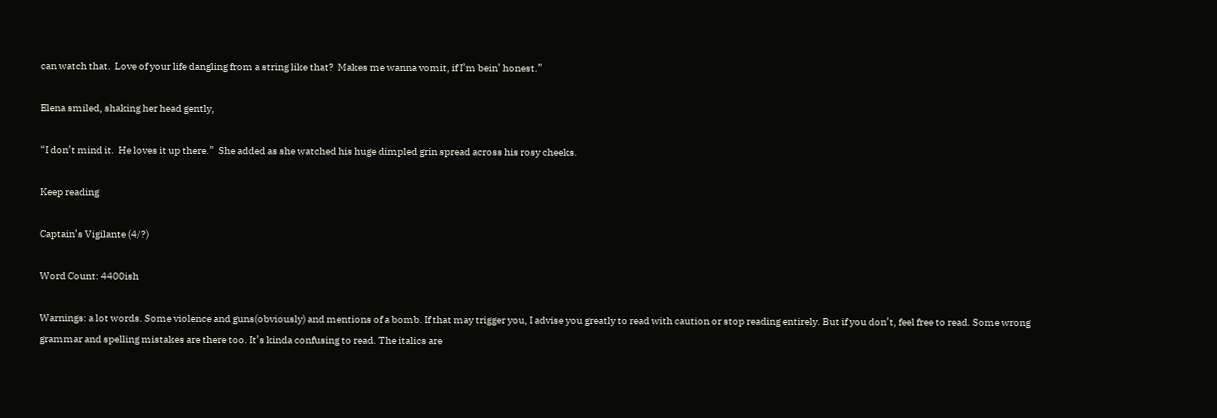can watch that.  Love of your life dangling from a string like that?  Makes me wanna vomit, if I’m bein’ honest.”

Elena smiled, shaking her head gently,

“I don’t mind it.  He loves it up there.”  She added as she watched his huge dimpled grin spread across his rosy cheeks.

Keep reading

Captain’s Vigilante (4/?)

Word Count: 4400ish

Warnings: a lot words. Some violence and guns(obviously) and mentions of a bomb. If that may trigger you, I advise you greatly to read with caution or stop reading entirely. But if you don’t, feel free to read. Some wrong grammar and spelling mistakes are there too. It’s kinda confusing to read. The italics are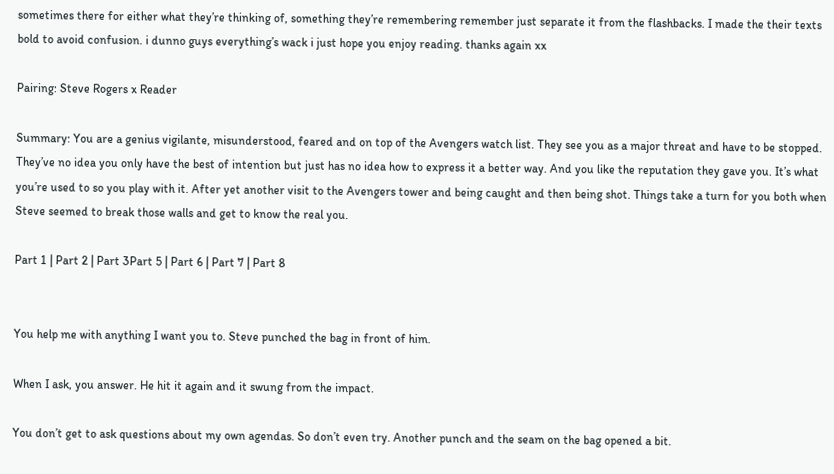sometimes there for either what they’re thinking of, something they’re remembering remember just separate it from the flashbacks. I made the their texts bold to avoid confusion. i dunno guys everything’s wack i just hope you enjoy reading. thanks again xx

Pairing: Steve Rogers x Reader

Summary: You are a genius vigilante, misunderstood, feared and on top of the Avengers watch list. They see you as a major threat and have to be stopped. They’ve no idea you only have the best of intention but just has no idea how to express it a better way. And you like the reputation they gave you. It’s what you’re used to so you play with it. After yet another visit to the Avengers tower and being caught and then being shot. Things take a turn for you both when Steve seemed to break those walls and get to know the real you.

Part 1 | Part 2 | Part 3Part 5 | Part 6 | Part 7 | Part 8


You help me with anything I want you to. Steve punched the bag in front of him.

When I ask, you answer. He hit it again and it swung from the impact.

You don’t get to ask questions about my own agendas. So don’t even try. Another punch and the seam on the bag opened a bit.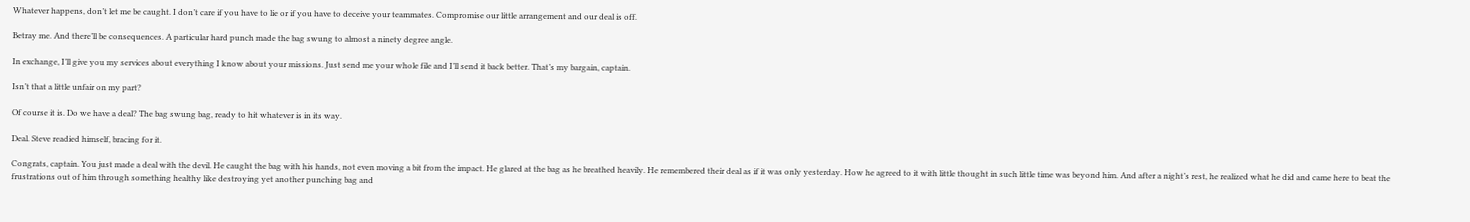Whatever happens, don’t let me be caught. I don’t care if you have to lie or if you have to deceive your teammates. Compromise our little arrangement and our deal is off.

Betray me. And there’ll be consequences. A particular hard punch made the bag swung to almost a ninety degree angle.

In exchange, I’ll give you my services about everything I know about your missions. Just send me your whole file and I’ll send it back better. That’s my bargain, captain.

Isn’t that a little unfair on my part?

Of course it is. Do we have a deal? The bag swung bag, ready to hit whatever is in its way.

Deal. Steve readied himself, bracing for it.

Congrats, captain. You just made a deal with the devil. He caught the bag with his hands, not even moving a bit from the impact. He glared at the bag as he breathed heavily. He remembered their deal as if it was only yesterday. How he agreed to it with little thought in such little time was beyond him. And after a night’s rest, he realized what he did and came here to beat the frustrations out of him through something healthy like destroying yet another punching bag and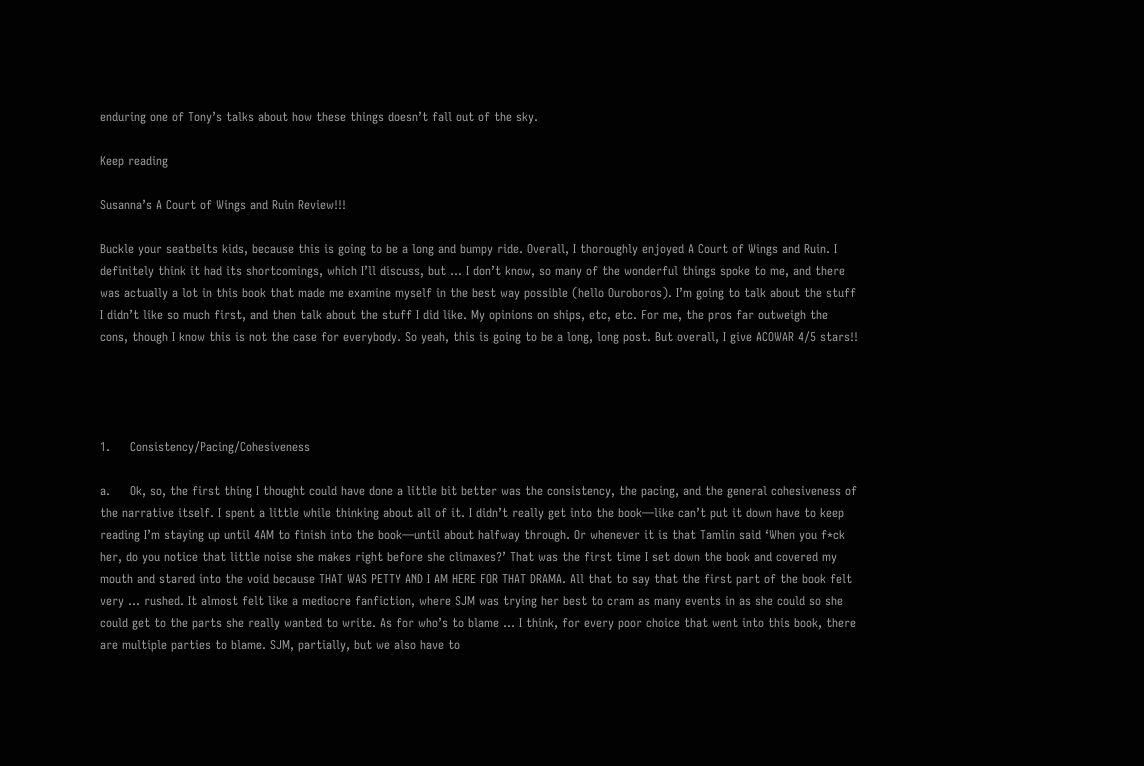enduring one of Tony’s talks about how these things doesn’t fall out of the sky.

Keep reading

Susanna’s A Court of Wings and Ruin Review!!!

Buckle your seatbelts kids, because this is going to be a long and bumpy ride. Overall, I thoroughly enjoyed A Court of Wings and Ruin. I definitely think it had its shortcomings, which I’ll discuss, but … I don’t know, so many of the wonderful things spoke to me, and there was actually a lot in this book that made me examine myself in the best way possible (hello Ouroboros). I’m going to talk about the stuff I didn’t like so much first, and then talk about the stuff I did like. My opinions on ships, etc, etc. For me, the pros far outweigh the cons, though I know this is not the case for everybody. So yeah, this is going to be a long, long post. But overall, I give ACOWAR 4/5 stars!!




1.     Consistency/Pacing/Cohesiveness

a.     Ok, so, the first thing I thought could have done a little bit better was the consistency, the pacing, and the general cohesiveness of the narrative itself. I spent a little while thinking about all of it. I didn’t really get into the book—like can’t put it down have to keep reading I’m staying up until 4AM to finish into the book—until about halfway through. Or whenever it is that Tamlin said ‘When you f*ck her, do you notice that little noise she makes right before she climaxes?’ That was the first time I set down the book and covered my mouth and stared into the void because THAT WAS PETTY AND I AM HERE FOR THAT DRAMA. All that to say that the first part of the book felt very … rushed. It almost felt like a mediocre fanfiction, where SJM was trying her best to cram as many events in as she could so she could get to the parts she really wanted to write. As for who’s to blame … I think, for every poor choice that went into this book, there are multiple parties to blame. SJM, partially, but we also have to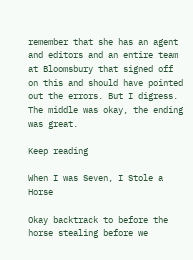remember that she has an agent and editors and an entire team at Bloomsbury that signed off on this and should have pointed out the errors. But I digress. The middle was okay, the ending was great.

Keep reading

When I was Seven, I Stole a Horse

Okay backtrack to before the horse stealing before we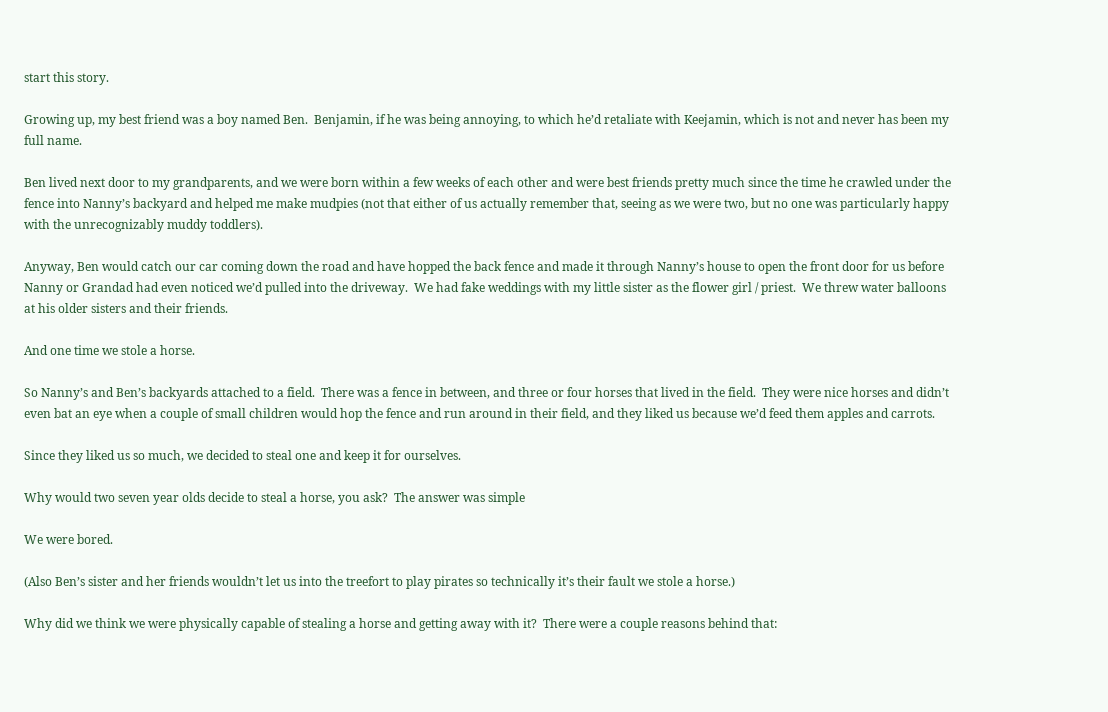start this story.

Growing up, my best friend was a boy named Ben.  Benjamin, if he was being annoying, to which he’d retaliate with Keejamin, which is not and never has been my full name.

Ben lived next door to my grandparents, and we were born within a few weeks of each other and were best friends pretty much since the time he crawled under the fence into Nanny’s backyard and helped me make mudpies (not that either of us actually remember that, seeing as we were two, but no one was particularly happy with the unrecognizably muddy toddlers).

Anyway, Ben would catch our car coming down the road and have hopped the back fence and made it through Nanny’s house to open the front door for us before Nanny or Grandad had even noticed we’d pulled into the driveway.  We had fake weddings with my little sister as the flower girl / priest.  We threw water balloons at his older sisters and their friends.

And one time we stole a horse.

So Nanny’s and Ben’s backyards attached to a field.  There was a fence in between, and three or four horses that lived in the field.  They were nice horses and didn’t even bat an eye when a couple of small children would hop the fence and run around in their field, and they liked us because we’d feed them apples and carrots.

Since they liked us so much, we decided to steal one and keep it for ourselves.

Why would two seven year olds decide to steal a horse, you ask?  The answer was simple

We were bored.

(Also Ben’s sister and her friends wouldn’t let us into the treefort to play pirates so technically it’s their fault we stole a horse.)

Why did we think we were physically capable of stealing a horse and getting away with it?  There were a couple reasons behind that: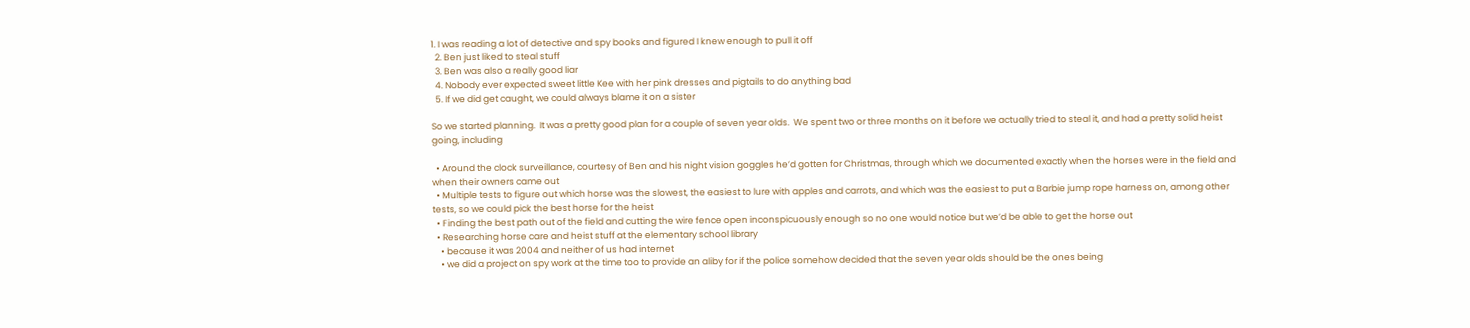1. I was reading a lot of detective and spy books and figured I knew enough to pull it off
  2. Ben just liked to steal stuff
  3. Ben was also a really good liar
  4. Nobody ever expected sweet little Kee with her pink dresses and pigtails to do anything bad
  5. If we did get caught, we could always blame it on a sister

So we started planning.  It was a pretty good plan for a couple of seven year olds.  We spent two or three months on it before we actually tried to steal it, and had a pretty solid heist going, including

  • Around the clock surveillance, courtesy of Ben and his night vision goggles he’d gotten for Christmas, through which we documented exactly when the horses were in the field and when their owners came out
  • Multiple tests to figure out which horse was the slowest, the easiest to lure with apples and carrots, and which was the easiest to put a Barbie jump rope harness on, among other tests, so we could pick the best horse for the heist
  • Finding the best path out of the field and cutting the wire fence open inconspicuously enough so no one would notice but we’d be able to get the horse out
  • Researching horse care and heist stuff at the elementary school library
    • because it was 2004 and neither of us had internet
    • we did a project on spy work at the time too to provide an aliby for if the police somehow decided that the seven year olds should be the ones being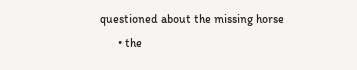questioned about the missing horse
      • the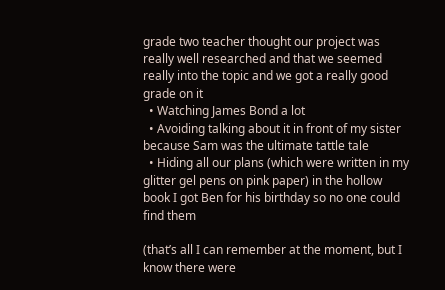grade two teacher thought our project was really well researched and that we seemed really into the topic and we got a really good grade on it
  • Watching James Bond a lot
  • Avoiding talking about it in front of my sister because Sam was the ultimate tattle tale
  • Hiding all our plans (which were written in my glitter gel pens on pink paper) in the hollow book I got Ben for his birthday so no one could find them

(that’s all I can remember at the moment, but I know there were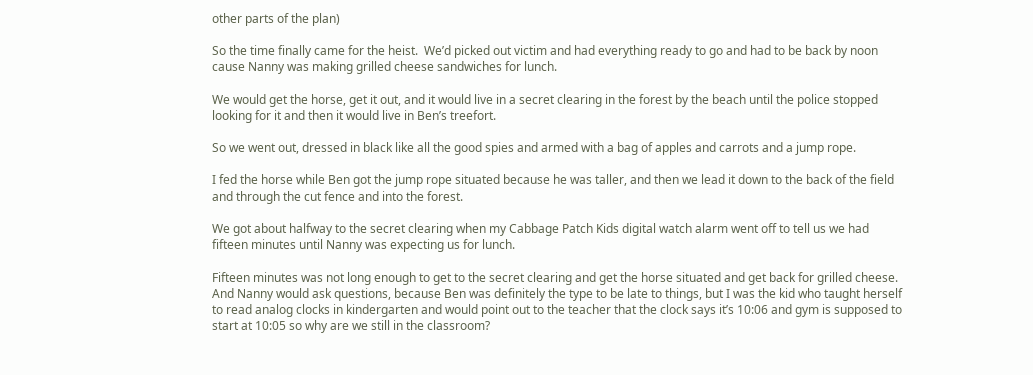other parts of the plan)

So the time finally came for the heist.  We’d picked out victim and had everything ready to go and had to be back by noon cause Nanny was making grilled cheese sandwiches for lunch.

We would get the horse, get it out, and it would live in a secret clearing in the forest by the beach until the police stopped looking for it and then it would live in Ben’s treefort.

So we went out, dressed in black like all the good spies and armed with a bag of apples and carrots and a jump rope.

I fed the horse while Ben got the jump rope situated because he was taller, and then we lead it down to the back of the field and through the cut fence and into the forest.

We got about halfway to the secret clearing when my Cabbage Patch Kids digital watch alarm went off to tell us we had fifteen minutes until Nanny was expecting us for lunch.

Fifteen minutes was not long enough to get to the secret clearing and get the horse situated and get back for grilled cheese.  And Nanny would ask questions, because Ben was definitely the type to be late to things, but I was the kid who taught herself to read analog clocks in kindergarten and would point out to the teacher that the clock says it’s 10:06 and gym is supposed to start at 10:05 so why are we still in the classroom?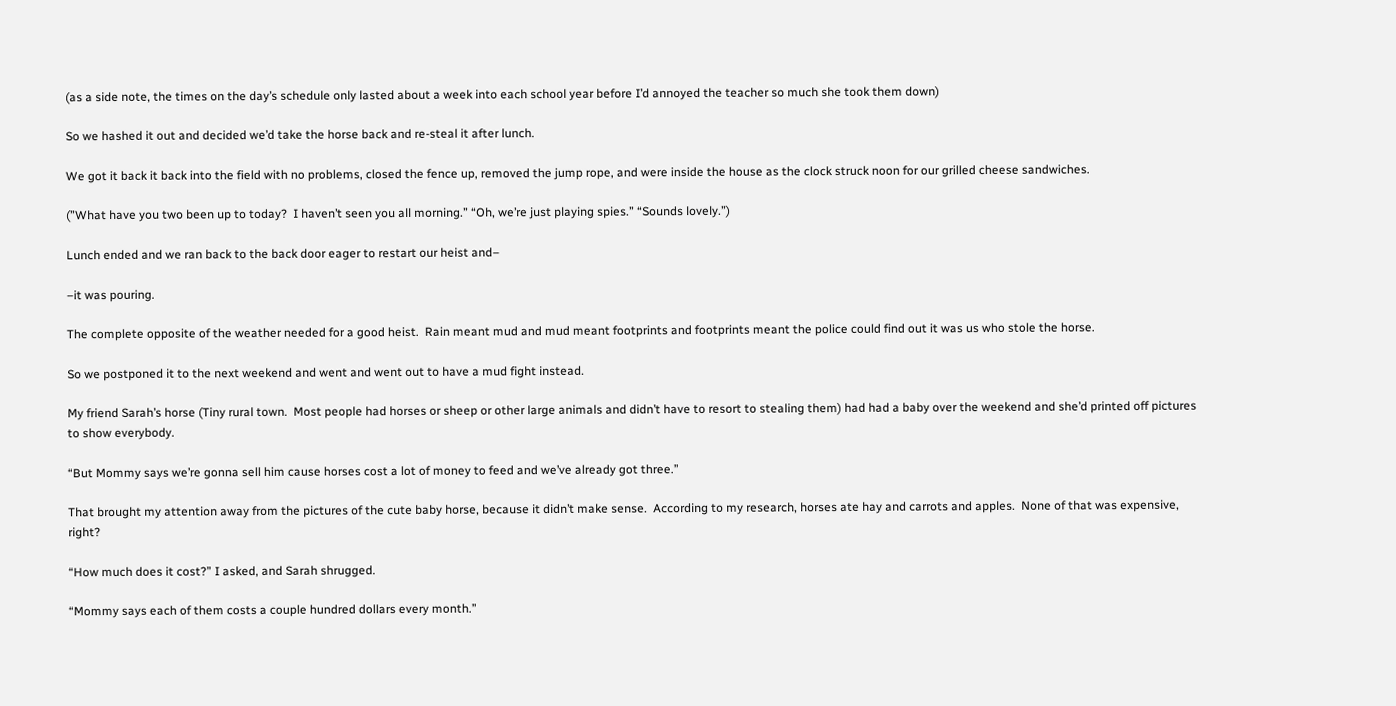(as a side note, the times on the day’s schedule only lasted about a week into each school year before I’d annoyed the teacher so much she took them down)

So we hashed it out and decided we’d take the horse back and re-steal it after lunch.

We got it back it back into the field with no problems, closed the fence up, removed the jump rope, and were inside the house as the clock struck noon for our grilled cheese sandwiches.

(”What have you two been up to today?  I haven’t seen you all morning.” “Oh, we’re just playing spies.” “Sounds lovely.”)

Lunch ended and we ran back to the back door eager to restart our heist and–

–it was pouring.

The complete opposite of the weather needed for a good heist.  Rain meant mud and mud meant footprints and footprints meant the police could find out it was us who stole the horse.

So we postponed it to the next weekend and went and went out to have a mud fight instead.

My friend Sarah’s horse (Tiny rural town.  Most people had horses or sheep or other large animals and didn’t have to resort to stealing them) had had a baby over the weekend and she’d printed off pictures to show everybody.

“But Mommy says we’re gonna sell him cause horses cost a lot of money to feed and we’ve already got three.”

That brought my attention away from the pictures of the cute baby horse, because it didn’t make sense.  According to my research, horses ate hay and carrots and apples.  None of that was expensive, right?

“How much does it cost?” I asked, and Sarah shrugged.

“Mommy says each of them costs a couple hundred dollars every month.”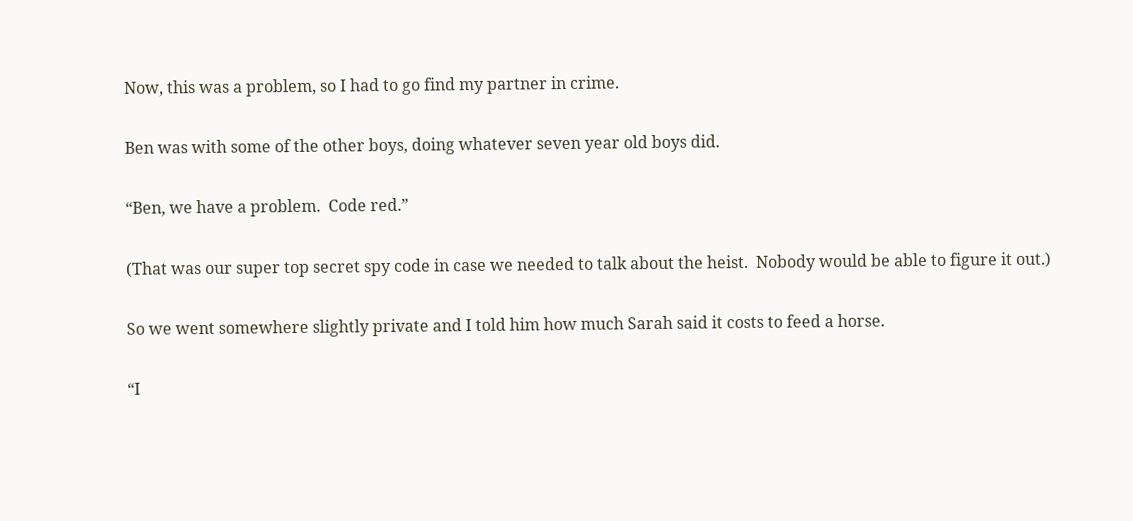Now, this was a problem, so I had to go find my partner in crime.

Ben was with some of the other boys, doing whatever seven year old boys did.

“Ben, we have a problem.  Code red.”

(That was our super top secret spy code in case we needed to talk about the heist.  Nobody would be able to figure it out.)

So we went somewhere slightly private and I told him how much Sarah said it costs to feed a horse.

“I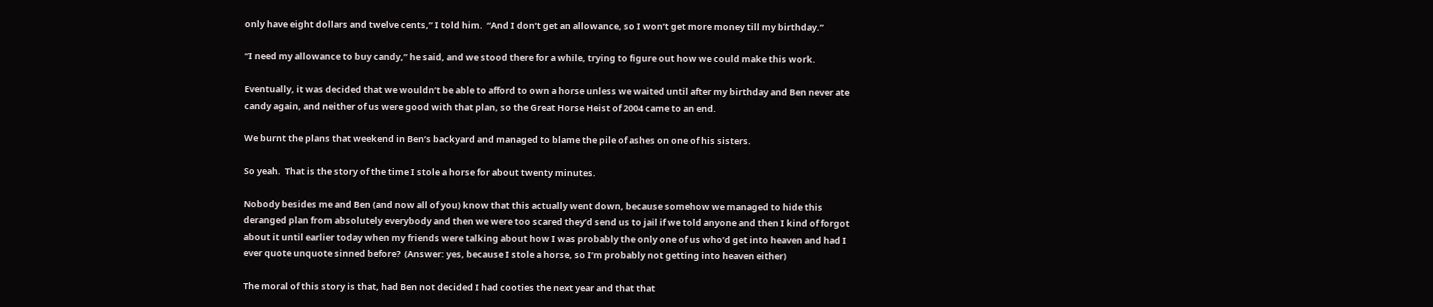only have eight dollars and twelve cents,” I told him.  “And I don’t get an allowance, so I won’t get more money till my birthday.”

“I need my allowance to buy candy,” he said, and we stood there for a while, trying to figure out how we could make this work.

Eventually, it was decided that we wouldn’t be able to afford to own a horse unless we waited until after my birthday and Ben never ate candy again, and neither of us were good with that plan, so the Great Horse Heist of 2004 came to an end.

We burnt the plans that weekend in Ben’s backyard and managed to blame the pile of ashes on one of his sisters.

So yeah.  That is the story of the time I stole a horse for about twenty minutes.

Nobody besides me and Ben (and now all of you) know that this actually went down, because somehow we managed to hide this deranged plan from absolutely everybody and then we were too scared they’d send us to jail if we told anyone and then I kind of forgot about it until earlier today when my friends were talking about how I was probably the only one of us who’d get into heaven and had I ever quote unquote sinned before?  (Answer: yes, because I stole a horse, so I’m probably not getting into heaven either)

The moral of this story is that, had Ben not decided I had cooties the next year and that that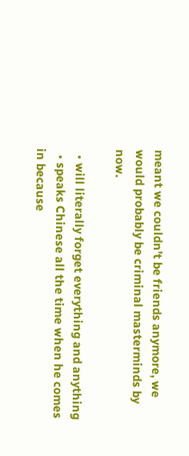meant we couldn’t be friends anymore, we would probably be criminal masterminds by now.

  • will literally forget everything and anything
  • speaks Chinese all the time when he comes in because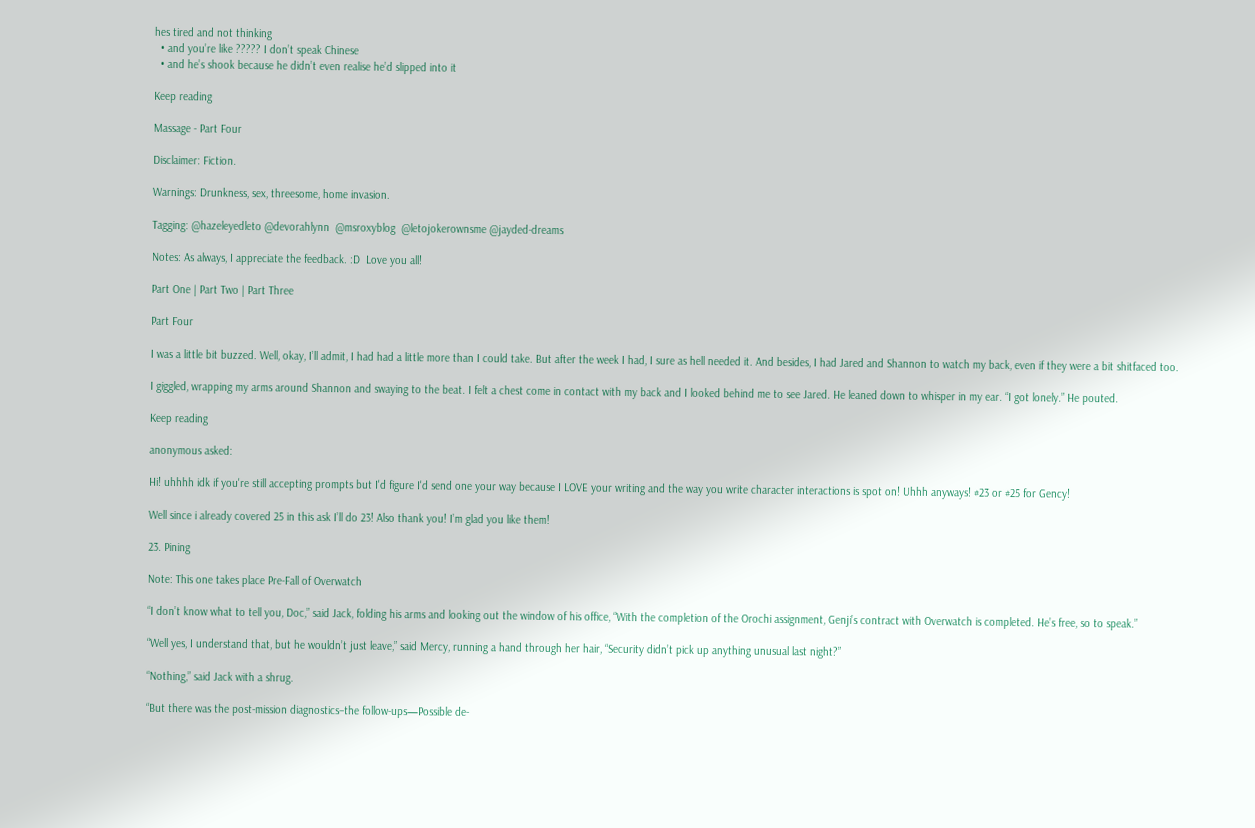hes tired and not thinking
  • and you’re like ????? I don’t speak Chinese
  • and he’s shook because he didn’t even realise he’d slipped into it

Keep reading

Massage - Part Four

Disclaimer: Fiction.

Warnings: Drunkness, sex, threesome, home invasion.

Tagging: @hazeleyedleto @devorahlynn  @msroxyblog  @letojokerownsme @jayded-dreams

Notes: As always, I appreciate the feedback. :D  Love you all!

Part One | Part Two | Part Three

Part Four

I was a little bit buzzed. Well, okay, I’ll admit, I had had a little more than I could take. But after the week I had, I sure as hell needed it. And besides, I had Jared and Shannon to watch my back, even if they were a bit shitfaced too.

I giggled, wrapping my arms around Shannon and swaying to the beat. I felt a chest come in contact with my back and I looked behind me to see Jared. He leaned down to whisper in my ear. “I got lonely.” He pouted.

Keep reading

anonymous asked:

Hi! uhhhh idk if you're still accepting prompts but I'd figure I'd send one your way because I LOVE your writing and the way you write character interactions is spot on! Uhhh anyways! #23 or #25 for Gency!

Well since i already covered 25 in this ask I’ll do 23! Also thank you! I’m glad you like them!

23. Pining

Note: This one takes place Pre-Fall of Overwatch

“I don’t know what to tell you, Doc,” said Jack, folding his arms and looking out the window of his office, “With the completion of the Orochi assignment, Genji’s contract with Overwatch is completed. He’s free, so to speak.”

“Well yes, I understand that, but he wouldn’t just leave,” said Mercy, running a hand through her hair, “Security didn’t pick up anything unusual last night?”

“Nothing,” said Jack with a shrug.

“But there was the post-mission diagnostics–the follow-ups—Possible de-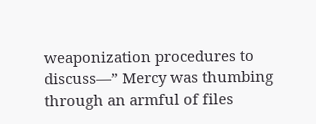weaponization procedures to discuss—” Mercy was thumbing through an armful of files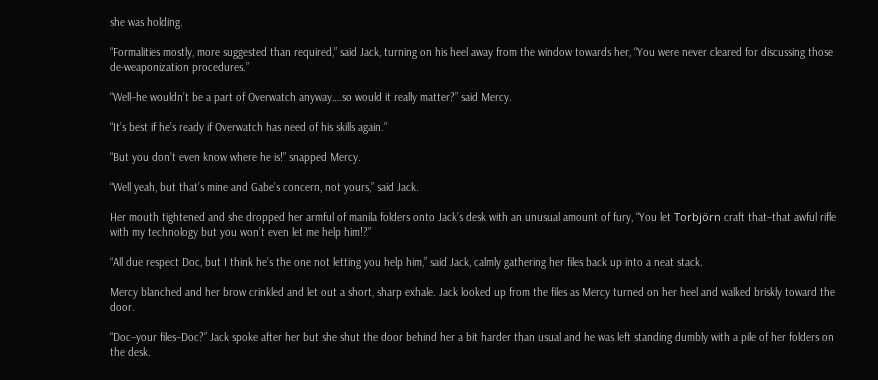she was holding.

“Formalities mostly, more suggested than required,” said Jack, turning on his heel away from the window towards her, “You were never cleared for discussing those de-weaponization procedures.”

“Well–he wouldn’t be a part of Overwatch anyway….so would it really matter?” said Mercy.

“It’s best if he’s ready if Overwatch has need of his skills again.”

“But you don’t even know where he is!” snapped Mercy.

“Well yeah, but that’s mine and Gabe’s concern, not yours,” said Jack.

Her mouth tightened and she dropped her armful of manila folders onto Jack’s desk with an unusual amount of fury, “You let Torbjörn craft that–that awful rifle with my technology but you won’t even let me help him!?”

“All due respect Doc, but I think he’s the one not letting you help him,” said Jack, calmly gathering her files back up into a neat stack.

Mercy blanched and her brow crinkled and let out a short, sharp exhale. Jack looked up from the files as Mercy turned on her heel and walked briskly toward the door.

“Doc–your files–Doc?” Jack spoke after her but she shut the door behind her a bit harder than usual and he was left standing dumbly with a pile of her folders on the desk.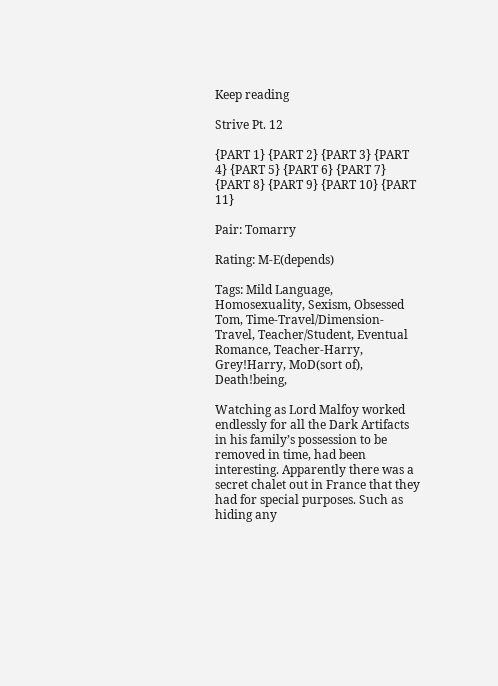Keep reading

Strive Pt. 12

{PART 1} {PART 2} {PART 3} {PART 4} {PART 5} {PART 6} {PART 7} {PART 8} {PART 9} {PART 10} {PART 11}

Pair: Tomarry

Rating: M-E(depends)

Tags: Mild Language, Homosexuality, Sexism, Obsessed Tom, Time-Travel/Dimension-Travel, Teacher/Student, Eventual Romance, Teacher-Harry, Grey!Harry, MoD(sort of), Death!being,

Watching as Lord Malfoy worked endlessly for all the Dark Artifacts in his family’s possession to be removed in time, had been interesting. Apparently there was a secret chalet out in France that they had for special purposes. Such as hiding any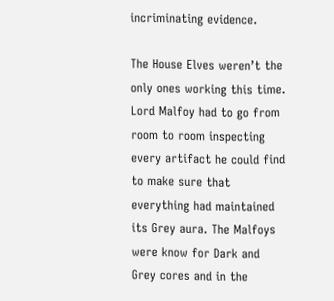incriminating evidence.

The House Elves weren’t the only ones working this time. Lord Malfoy had to go from room to room inspecting every artifact he could find to make sure that everything had maintained its Grey aura. The Malfoys were know for Dark and Grey cores and in the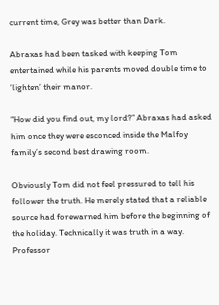current time, Grey was better than Dark.

Abraxas had been tasked with keeping Tom entertained while his parents moved double time to ‘lighten’ their manor.

“How did you find out, my lord?” Abraxas had asked him once they were esconced inside the Malfoy family’s second best drawing room.

Obviously Tom did not feel pressured to tell his follower the truth. He merely stated that a reliable source had forewarned him before the beginning of the holiday. Technically it was truth in a way. Professor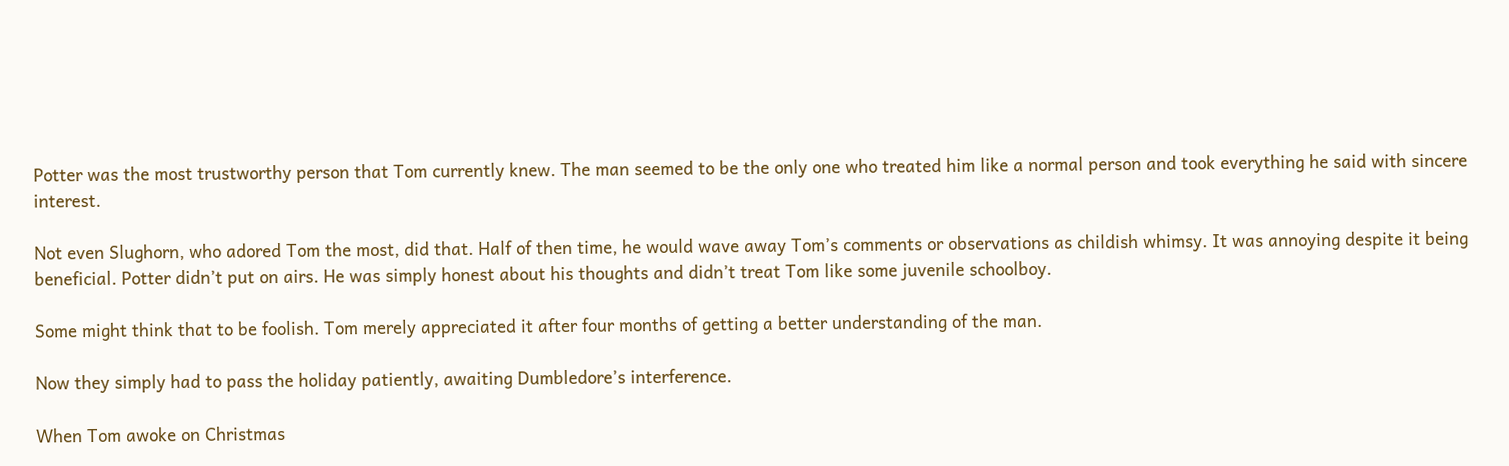Potter was the most trustworthy person that Tom currently knew. The man seemed to be the only one who treated him like a normal person and took everything he said with sincere interest.

Not even Slughorn, who adored Tom the most, did that. Half of then time, he would wave away Tom’s comments or observations as childish whimsy. It was annoying despite it being beneficial. Potter didn’t put on airs. He was simply honest about his thoughts and didn’t treat Tom like some juvenile schoolboy.

Some might think that to be foolish. Tom merely appreciated it after four months of getting a better understanding of the man.

Now they simply had to pass the holiday patiently, awaiting Dumbledore’s interference.

When Tom awoke on Christmas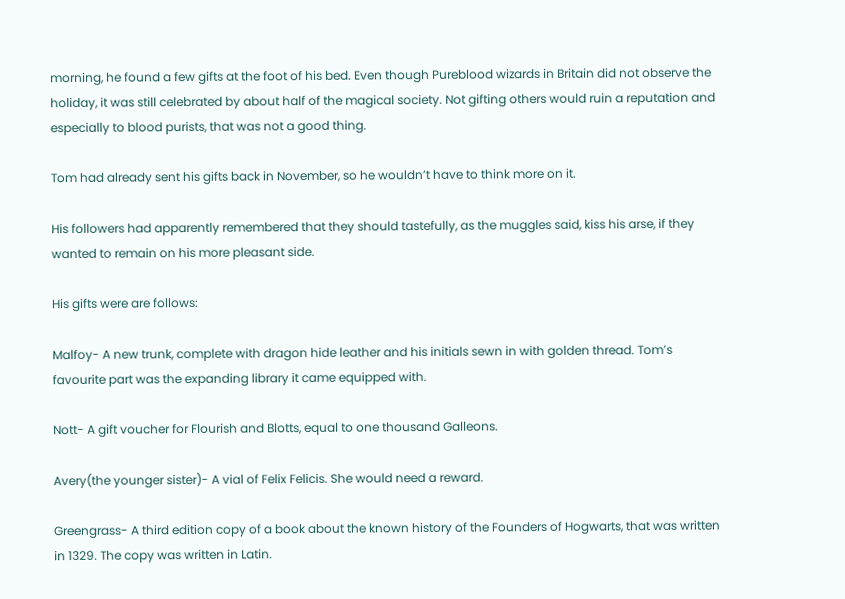morning, he found a few gifts at the foot of his bed. Even though Pureblood wizards in Britain did not observe the holiday, it was still celebrated by about half of the magical society. Not gifting others would ruin a reputation and especially to blood purists, that was not a good thing.

Tom had already sent his gifts back in November, so he wouldn’t have to think more on it.

His followers had apparently remembered that they should tastefully, as the muggles said, kiss his arse, if they wanted to remain on his more pleasant side.

His gifts were are follows:

Malfoy- A new trunk, complete with dragon hide leather and his initials sewn in with golden thread. Tom’s favourite part was the expanding library it came equipped with.

Nott- A gift voucher for Flourish and Blotts, equal to one thousand Galleons.

Avery(the younger sister)- A vial of Felix Felicis. She would need a reward.

Greengrass- A third edition copy of a book about the known history of the Founders of Hogwarts, that was written in 1329. The copy was written in Latin.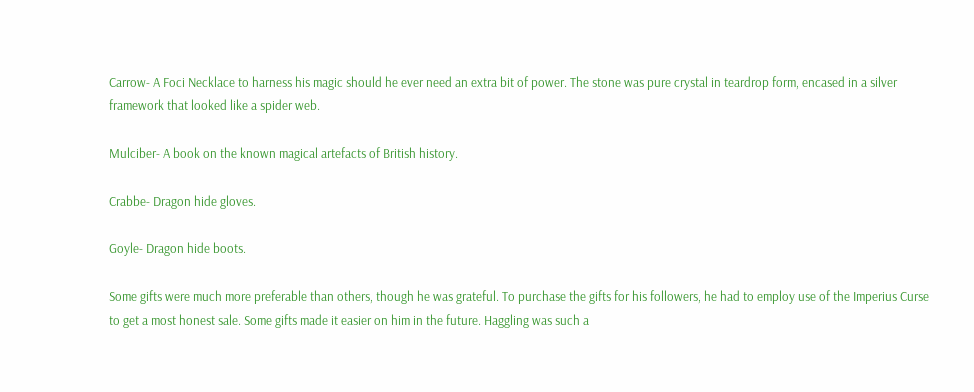Carrow- A Foci Necklace to harness his magic should he ever need an extra bit of power. The stone was pure crystal in teardrop form, encased in a silver framework that looked like a spider web.

Mulciber- A book on the known magical artefacts of British history.

Crabbe- Dragon hide gloves.

Goyle- Dragon hide boots.

Some gifts were much more preferable than others, though he was grateful. To purchase the gifts for his followers, he had to employ use of the Imperius Curse to get a most honest sale. Some gifts made it easier on him in the future. Haggling was such a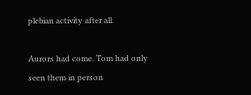plebian activity after all.

Aurors had come. Tom had only seen them in person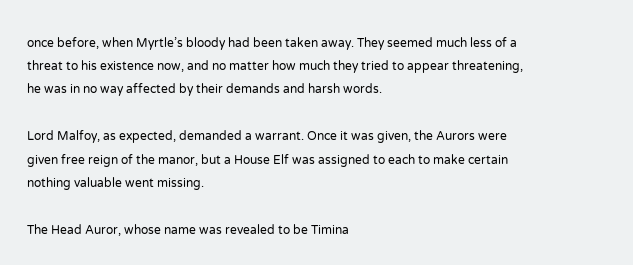once before, when Myrtle’s bloody had been taken away. They seemed much less of a threat to his existence now, and no matter how much they tried to appear threatening, he was in no way affected by their demands and harsh words.

Lord Malfoy, as expected, demanded a warrant. Once it was given, the Aurors were given free reign of the manor, but a House Elf was assigned to each to make certain nothing valuable went missing.

The Head Auror, whose name was revealed to be Timina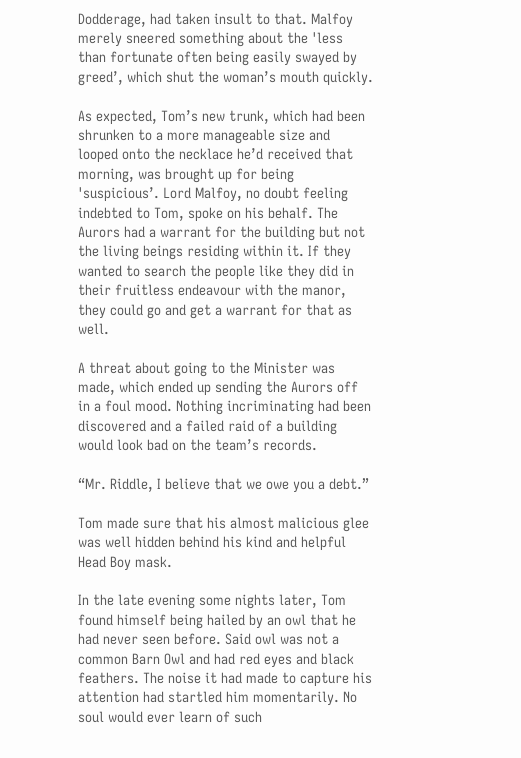Dodderage, had taken insult to that. Malfoy merely sneered something about the 'less than fortunate often being easily swayed by greed’, which shut the woman’s mouth quickly.

As expected, Tom’s new trunk, which had been shrunken to a more manageable size and looped onto the necklace he’d received that morning, was brought up for being 'suspicious’. Lord Malfoy, no doubt feeling indebted to Tom, spoke on his behalf. The Aurors had a warrant for the building but not the living beings residing within it. If they wanted to search the people like they did in their fruitless endeavour with the manor, they could go and get a warrant for that as well.

A threat about going to the Minister was made, which ended up sending the Aurors off in a foul mood. Nothing incriminating had been discovered and a failed raid of a building would look bad on the team’s records.

“Mr. Riddle, I believe that we owe you a debt.”

Tom made sure that his almost malicious glee was well hidden behind his kind and helpful Head Boy mask.

In the late evening some nights later, Tom found himself being hailed by an owl that he had never seen before. Said owl was not a common Barn Owl and had red eyes and black feathers. The noise it had made to capture his attention had startled him momentarily. No soul would ever learn of such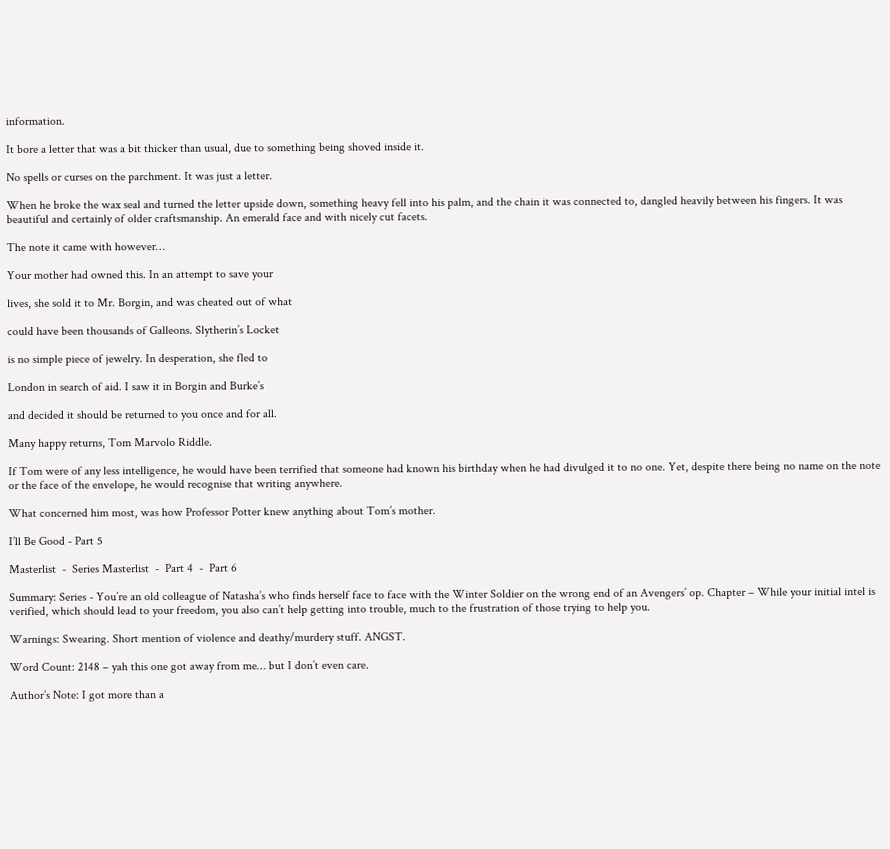information.

It bore a letter that was a bit thicker than usual, due to something being shoved inside it.

No spells or curses on the parchment. It was just a letter.

When he broke the wax seal and turned the letter upside down, something heavy fell into his palm, and the chain it was connected to, dangled heavily between his fingers. It was beautiful and certainly of older craftsmanship. An emerald face and with nicely cut facets.

The note it came with however…

Your mother had owned this. In an attempt to save your

lives, she sold it to Mr. Borgin, and was cheated out of what

could have been thousands of Galleons. Slytherin’s Locket

is no simple piece of jewelry. In desperation, she fled to

London in search of aid. I saw it in Borgin and Burke’s

and decided it should be returned to you once and for all.

Many happy returns, Tom Marvolo Riddle.

If Tom were of any less intelligence, he would have been terrified that someone had known his birthday when he had divulged it to no one. Yet, despite there being no name on the note or the face of the envelope, he would recognise that writing anywhere.

What concerned him most, was how Professor Potter knew anything about Tom’s mother.

I’ll Be Good - Part 5

Masterlist  -  Series Masterlist  -  Part 4  -  Part 6

Summary: Series - You’re an old colleague of Natasha’s who finds herself face to face with the Winter Soldier on the wrong end of an Avengers’ op. Chapter – While your initial intel is verified, which should lead to your freedom, you also can’t help getting into trouble, much to the frustration of those trying to help you.

Warnings: Swearing. Short mention of violence and deathy/murdery stuff. ANGST.

Word Count: 2148 – yah this one got away from me… but I don’t even care.

Author’s Note: I got more than a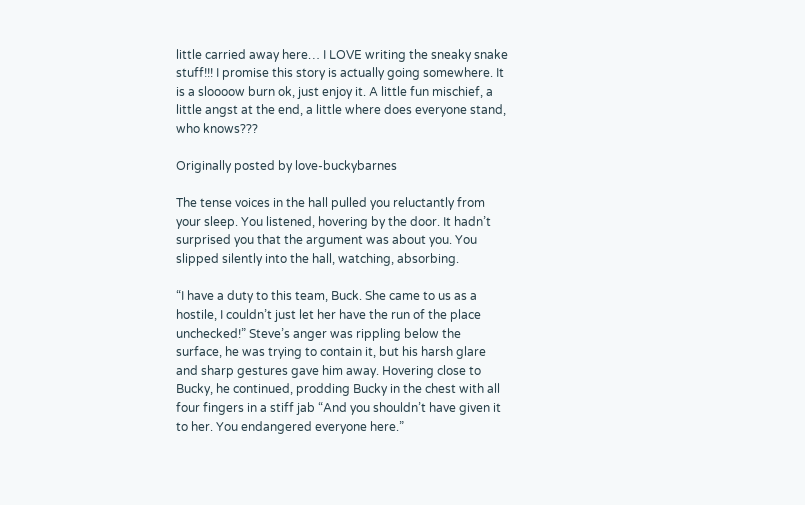little carried away here… I LOVE writing the sneaky snake stuff!!! I promise this story is actually going somewhere. It is a sloooow burn ok, just enjoy it. A little fun mischief, a little angst at the end, a little where does everyone stand, who knows???

Originally posted by love-buckybarnes

The tense voices in the hall pulled you reluctantly from your sleep. You listened, hovering by the door. It hadn’t surprised you that the argument was about you. You slipped silently into the hall, watching, absorbing.

“I have a duty to this team, Buck. She came to us as a hostile, I couldn’t just let her have the run of the place unchecked!” Steve’s anger was rippling below the surface, he was trying to contain it, but his harsh glare and sharp gestures gave him away. Hovering close to Bucky, he continued, prodding Bucky in the chest with all four fingers in a stiff jab “And you shouldn’t have given it to her. You endangered everyone here.”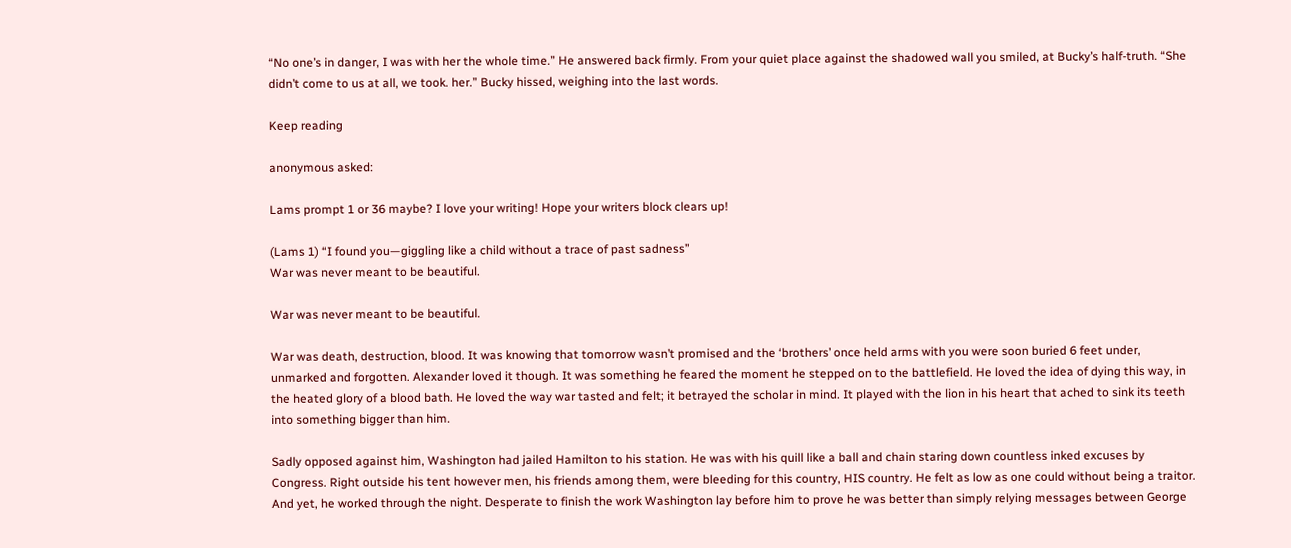“No one’s in danger, I was with her the whole time.” He answered back firmly. From your quiet place against the shadowed wall you smiled, at Bucky’s half-truth. “She didn’t come to us at all, we took. her.” Bucky hissed, weighing into the last words.

Keep reading

anonymous asked:

Lams prompt 1 or 36 maybe? I love your writing! Hope your writers block clears up!

(Lams 1) “I found you—giggling like a child without a trace of past sadness”
War was never meant to be beautiful.

War was never meant to be beautiful.

War was death, destruction, blood. It was knowing that tomorrow wasn’t promised and the ‘brothers’ once held arms with you were soon buried 6 feet under, unmarked and forgotten. Alexander loved it though. It was something he feared the moment he stepped on to the battlefield. He loved the idea of dying this way, in the heated glory of a blood bath. He loved the way war tasted and felt; it betrayed the scholar in mind. It played with the lion in his heart that ached to sink its teeth into something bigger than him.

Sadly opposed against him, Washington had jailed Hamilton to his station. He was with his quill like a ball and chain staring down countless inked excuses by Congress. Right outside his tent however men, his friends among them, were bleeding for this country, HIS country. He felt as low as one could without being a traitor. And yet, he worked through the night. Desperate to finish the work Washington lay before him to prove he was better than simply relying messages between George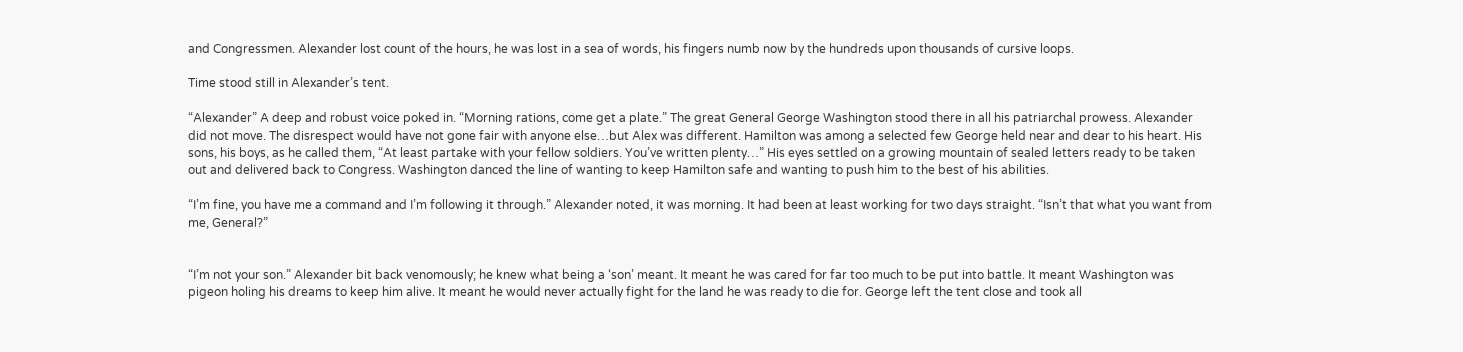and Congressmen. Alexander lost count of the hours, he was lost in a sea of words, his fingers numb now by the hundreds upon thousands of cursive loops.

Time stood still in Alexander’s tent.

“Alexander” A deep and robust voice poked in. “Morning rations, come get a plate.” The great General George Washington stood there in all his patriarchal prowess. Alexander did not move. The disrespect would have not gone fair with anyone else…but Alex was different. Hamilton was among a selected few George held near and dear to his heart. His sons, his boys, as he called them, “At least partake with your fellow soldiers. You’ve written plenty…” His eyes settled on a growing mountain of sealed letters ready to be taken out and delivered back to Congress. Washington danced the line of wanting to keep Hamilton safe and wanting to push him to the best of his abilities.

“I’m fine, you have me a command and I’m following it through.” Alexander noted, it was morning. It had been at least working for two days straight. “Isn’t that what you want from me, General?”


“I’m not your son.” Alexander bit back venomously; he knew what being a ‘son’ meant. It meant he was cared for far too much to be put into battle. It meant Washington was pigeon holing his dreams to keep him alive. It meant he would never actually fight for the land he was ready to die for. George left the tent close and took all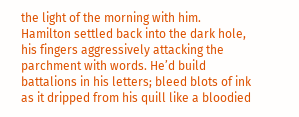the light of the morning with him. Hamilton settled back into the dark hole, his fingers aggressively attacking the parchment with words. He’d build battalions in his letters; bleed blots of ink as it dripped from his quill like a bloodied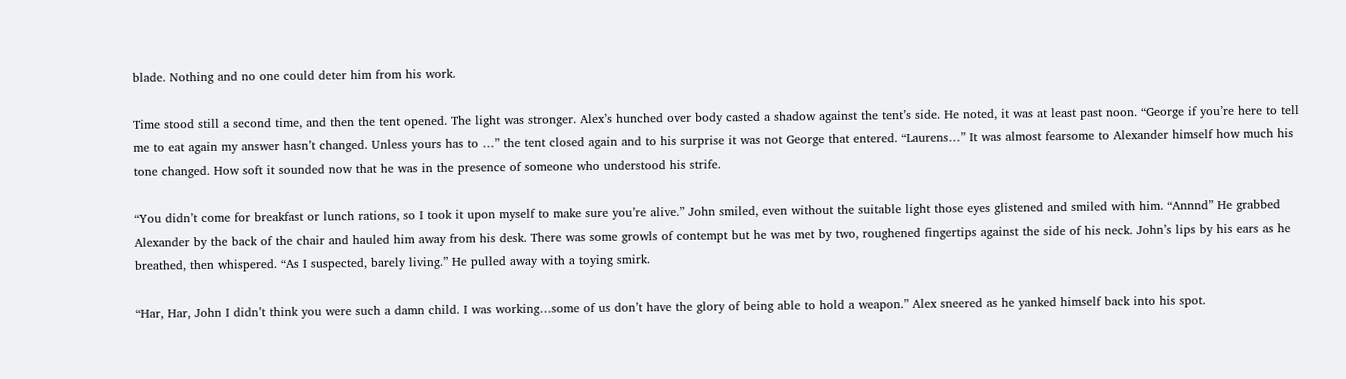blade. Nothing and no one could deter him from his work.

Time stood still a second time, and then the tent opened. The light was stronger. Alex’s hunched over body casted a shadow against the tent’s side. He noted, it was at least past noon. “George if you’re here to tell me to eat again my answer hasn’t changed. Unless yours has to …” the tent closed again and to his surprise it was not George that entered. “Laurens…” It was almost fearsome to Alexander himself how much his tone changed. How soft it sounded now that he was in the presence of someone who understood his strife.

“You didn’t come for breakfast or lunch rations, so I took it upon myself to make sure you’re alive.” John smiled, even without the suitable light those eyes glistened and smiled with him. “Annnd” He grabbed Alexander by the back of the chair and hauled him away from his desk. There was some growls of contempt but he was met by two, roughened fingertips against the side of his neck. John’s lips by his ears as he breathed, then whispered. “As I suspected, barely living.” He pulled away with a toying smirk.

“Har, Har, John I didn’t think you were such a damn child. I was working…some of us don’t have the glory of being able to hold a weapon.” Alex sneered as he yanked himself back into his spot.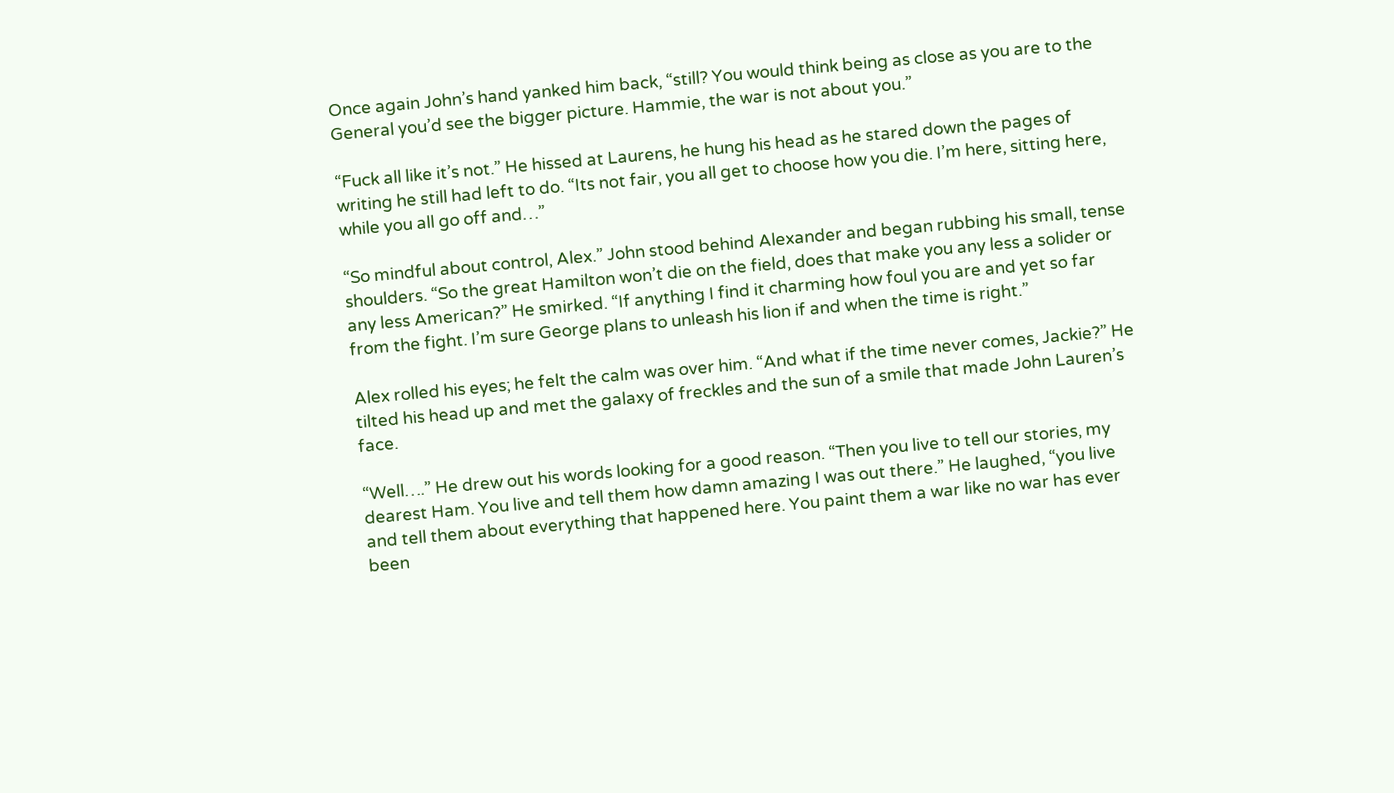Once again John’s hand yanked him back, “still? You would think being as close as you are to the General you’d see the bigger picture. Hammie, the war is not about you.”

“Fuck all like it’s not.” He hissed at Laurens, he hung his head as he stared down the pages of writing he still had left to do. “Its not fair, you all get to choose how you die. I’m here, sitting here, while you all go off and…”

“So mindful about control, Alex.” John stood behind Alexander and began rubbing his small, tense shoulders. “So the great Hamilton won’t die on the field, does that make you any less a solider or any less American?” He smirked. “If anything I find it charming how foul you are and yet so far from the fight. I’m sure George plans to unleash his lion if and when the time is right.”

Alex rolled his eyes; he felt the calm was over him. “And what if the time never comes, Jackie?” He tilted his head up and met the galaxy of freckles and the sun of a smile that made John Lauren’s face.

“Well….” He drew out his words looking for a good reason. “Then you live to tell our stories, my dearest Ham. You live and tell them how damn amazing I was out there.” He laughed, “you live and tell them about everything that happened here. You paint them a war like no war has ever been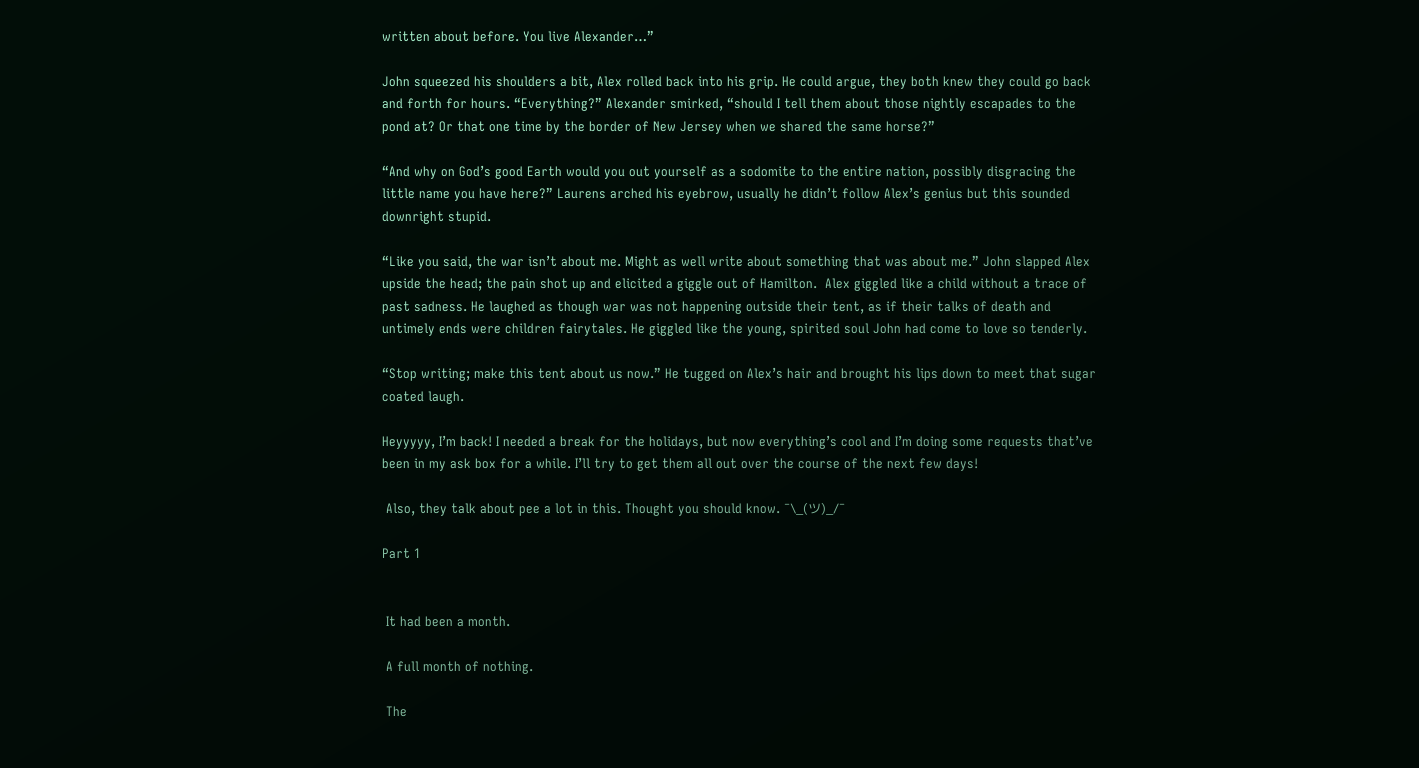written about before. You live Alexander…”

John squeezed his shoulders a bit, Alex rolled back into his grip. He could argue, they both knew they could go back and forth for hours. “Everything?” Alexander smirked, “should I tell them about those nightly escapades to the pond at? Or that one time by the border of New Jersey when we shared the same horse?”

“And why on God’s good Earth would you out yourself as a sodomite to the entire nation, possibly disgracing the little name you have here?” Laurens arched his eyebrow, usually he didn’t follow Alex’s genius but this sounded downright stupid.

“Like you said, the war isn’t about me. Might as well write about something that was about me.” John slapped Alex upside the head; the pain shot up and elicited a giggle out of Hamilton.  Alex giggled like a child without a trace of past sadness. He laughed as though war was not happening outside their tent, as if their talks of death and untimely ends were children fairytales. He giggled like the young, spirited soul John had come to love so tenderly.

“Stop writing; make this tent about us now.” He tugged on Alex’s hair and brought his lips down to meet that sugar coated laugh.

Heyyyyy, I’m back! I needed a break for the holidays, but now everything’s cool and I’m doing some requests that’ve been in my ask box for a while. I’ll try to get them all out over the course of the next few days!

 Also, they talk about pee a lot in this. Thought you should know. ¯\_(ツ)_/¯

Part 1


 It had been a month.

 A full month of nothing.

 The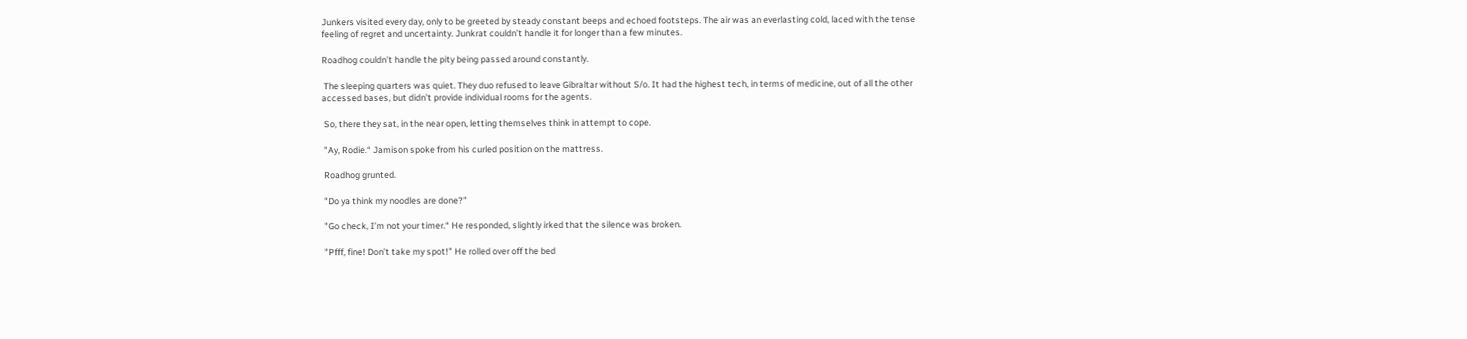Junkers visited every day, only to be greeted by steady constant beeps and echoed footsteps. The air was an everlasting cold, laced with the tense feeling of regret and uncertainty. Junkrat couldn’t handle it for longer than a few minutes.

Roadhog couldn’t handle the pity being passed around constantly.

 The sleeping quarters was quiet. They duo refused to leave Gibraltar without S/o. It had the highest tech, in terms of medicine, out of all the other accessed bases, but didn’t provide individual rooms for the agents.

 So, there they sat, in the near open, letting themselves think in attempt to cope.

 "Ay, Rodie.“ Jamison spoke from his curled position on the mattress.

 Roadhog grunted.

 "Do ya think my noodles are done?”

 "Go check, I’m not your timer.“ He responded, slightly irked that the silence was broken.

 "Pfff, fine! Don’t take my spot!” He rolled over off the bed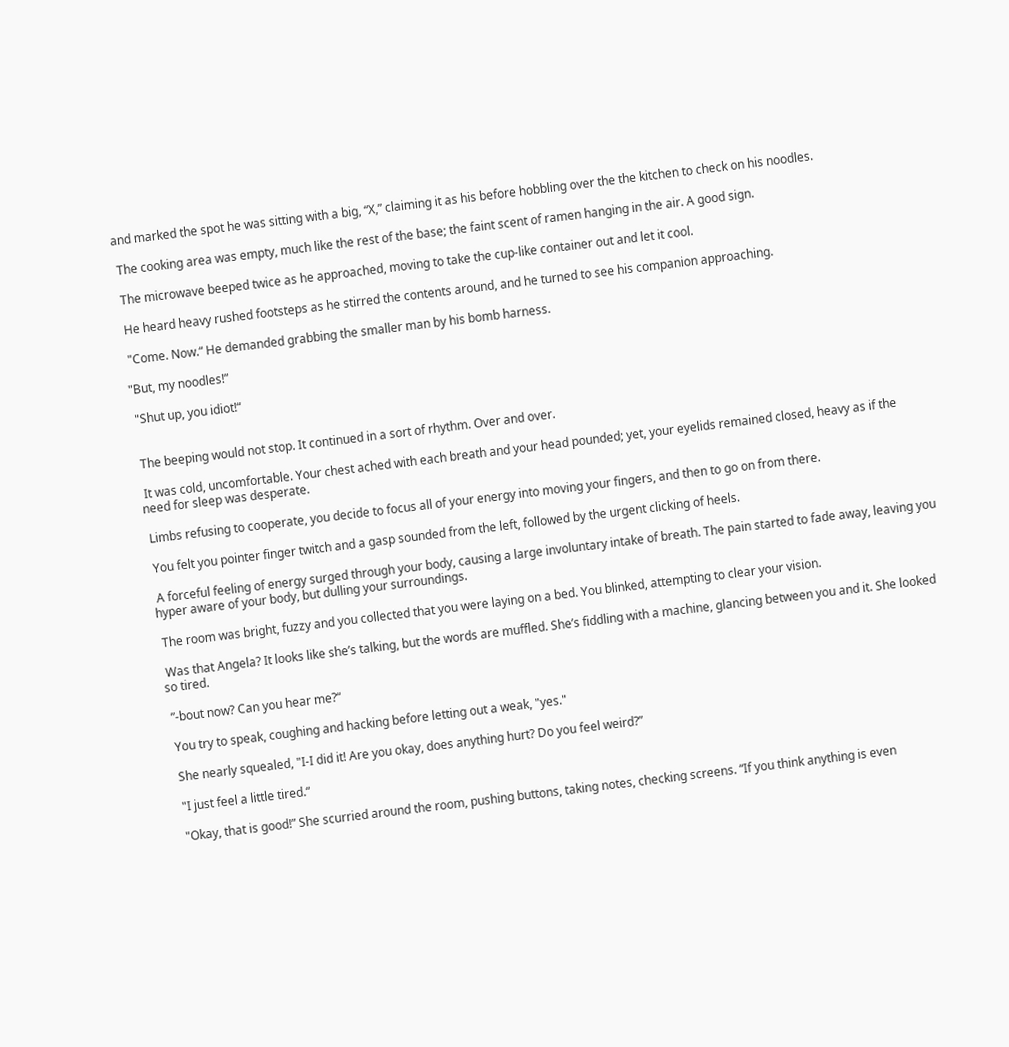and marked the spot he was sitting with a big, “X,” claiming it as his before hobbling over the the kitchen to check on his noodles.

 The cooking area was empty, much like the rest of the base; the faint scent of ramen hanging in the air. A good sign.

 The microwave beeped twice as he approached, moving to take the cup-like container out and let it cool.

 He heard heavy rushed footsteps as he stirred the contents around, and he turned to see his companion approaching.

 "Come. Now.“ He demanded grabbing the smaller man by his bomb harness.

"But, my noodles!”

 "Shut up, you idiot!“


 The beeping would not stop. It continued in a sort of rhythm. Over and over.

 It was cold, uncomfortable. Your chest ached with each breath and your head pounded; yet, your eyelids remained closed, heavy as if the need for sleep was desperate.

 Limbs refusing to cooperate, you decide to focus all of your energy into moving your fingers, and then to go on from there.

 You felt you pointer finger twitch and a gasp sounded from the left, followed by the urgent clicking of heels.

 A forceful feeling of energy surged through your body, causing a large involuntary intake of breath. The pain started to fade away, leaving you hyper aware of your body, but dulling your surroundings.

 The room was bright, fuzzy and you collected that you were laying on a bed. You blinked, attempting to clear your vision.

 Was that Angela? It looks like she’s talking, but the words are muffled. She’s fiddling with a machine, glancing between you and it. She looked so tired.

 ”-bout now? Can you hear me?“

 You try to speak, coughing and hacking before letting out a weak, "yes."

 She nearly squealed, "I-I did it! Are you okay, does anything hurt? Do you feel weird?”

 "I just feel a little tired.“

 "Okay, that is good!” She scurried around the room, pushing buttons, taking notes, checking screens. “If you think anything is even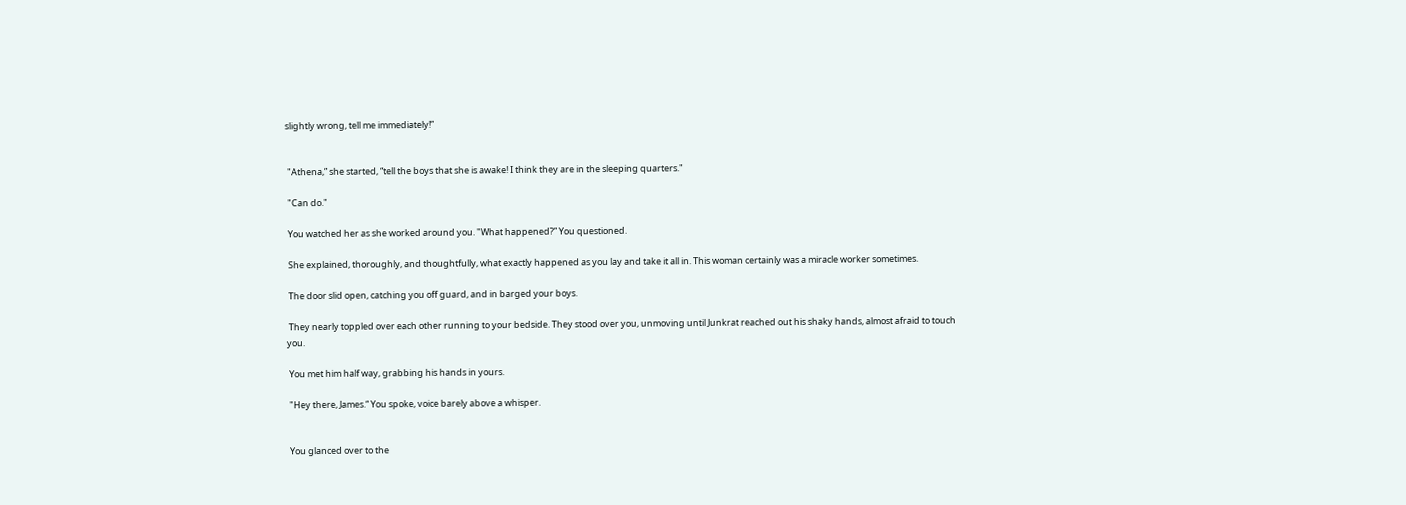slightly wrong, tell me immediately!”


 "Athena,” she started, “tell the boys that she is awake! I think they are in the sleeping quarters."

 "Can do."

 You watched her as she worked around you. "What happened?” You questioned.

 She explained, thoroughly, and thoughtfully, what exactly happened as you lay and take it all in. This woman certainly was a miracle worker sometimes.

 The door slid open, catching you off guard, and in barged your boys.

 They nearly toppled over each other running to your bedside. They stood over you, unmoving until Junkrat reached out his shaky hands, almost afraid to touch you.

 You met him half way, grabbing his hands in yours.

 "Hey there, James.“ You spoke, voice barely above a whisper.


 You glanced over to the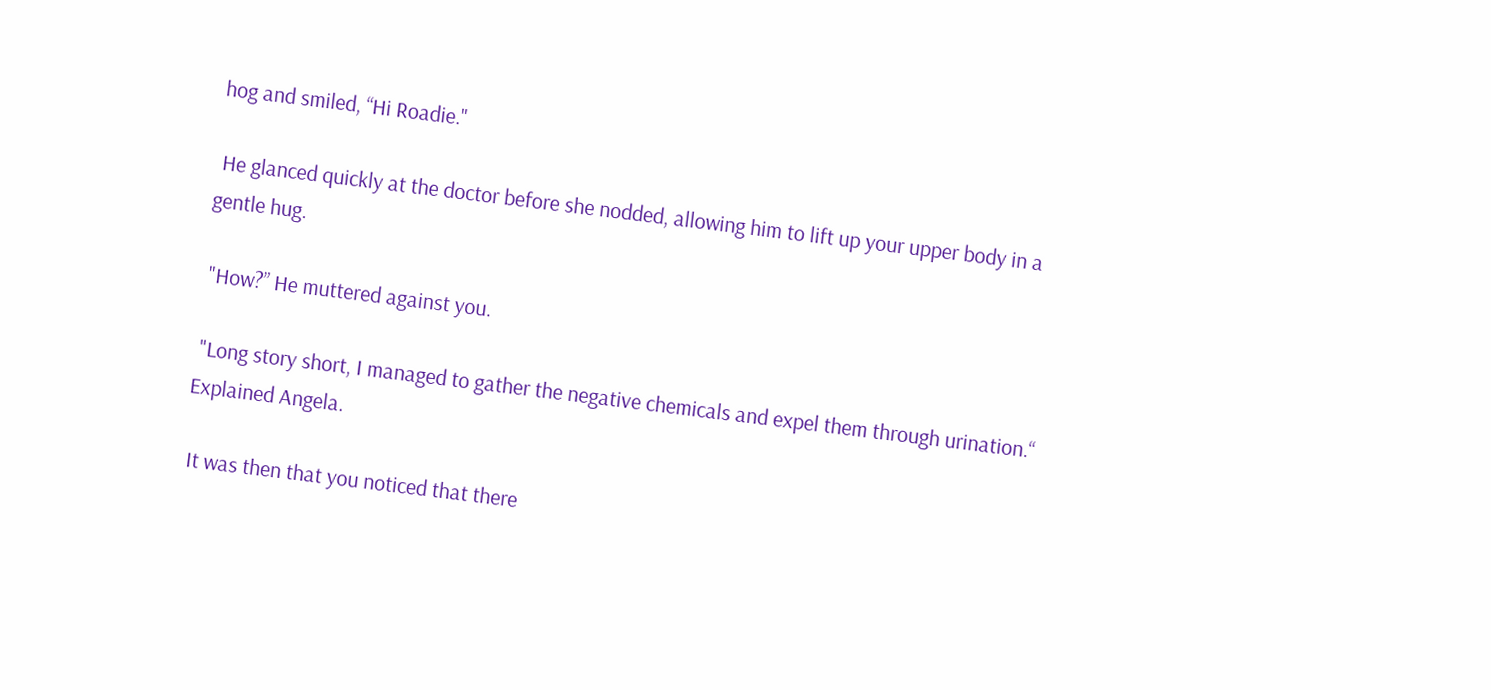hog and smiled, “Hi Roadie."

 He glanced quickly at the doctor before she nodded, allowing him to lift up your upper body in a gentle hug.

 "How?” He muttered against you.

 "Long story short, I managed to gather the negative chemicals and expel them through urination.“ Explained Angela.

 It was then that you noticed that there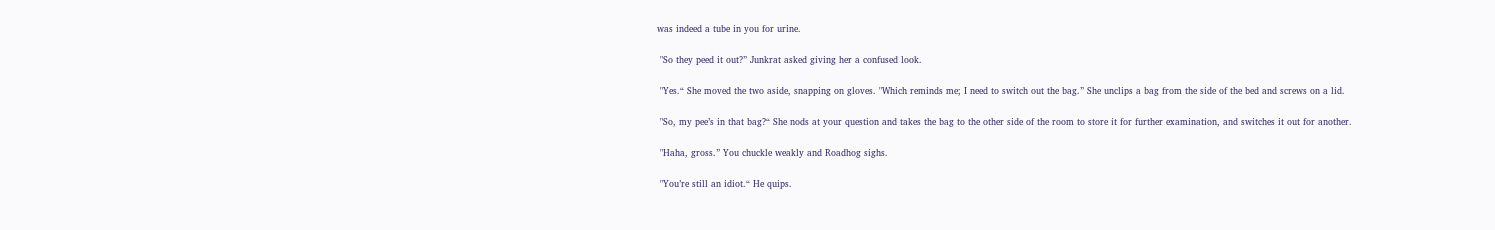was indeed a tube in you for urine.

 "So they peed it out?” Junkrat asked giving her a confused look.

 "Yes.“ She moved the two aside, snapping on gloves. "Which reminds me; I need to switch out the bag.” She unclips a bag from the side of the bed and screws on a lid.

 "So, my pee’s in that bag?“ She nods at your question and takes the bag to the other side of the room to store it for further examination, and switches it out for another.

 "Haha, gross.” You chuckle weakly and Roadhog sighs.

 "You’re still an idiot.“ He quips.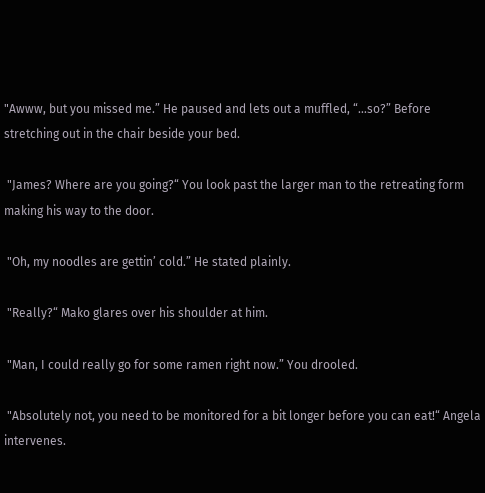"Awww, but you missed me.” He paused and lets out a muffled, “…so?” Before stretching out in the chair beside your bed.

 "James? Where are you going?“ You look past the larger man to the retreating form making his way to the door.

 "Oh, my noodles are gettin’ cold.” He stated plainly.

 "Really?“ Mako glares over his shoulder at him.

 "Man, I could really go for some ramen right now.” You drooled.

 "Absolutely not, you need to be monitored for a bit longer before you can eat!“ Angela intervenes.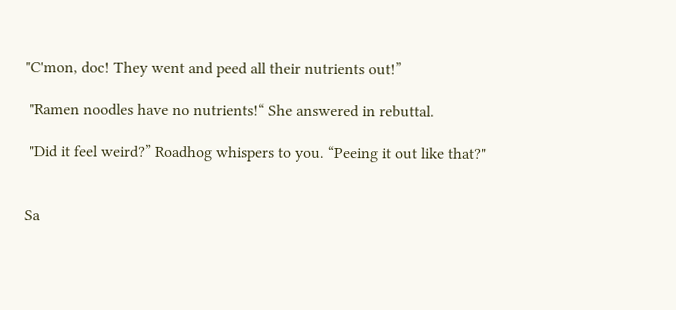"C'mon, doc! They went and peed all their nutrients out!”

 "Ramen noodles have no nutrients!“ She answered in rebuttal.

 "Did it feel weird?” Roadhog whispers to you. “Peeing it out like that?"


Sa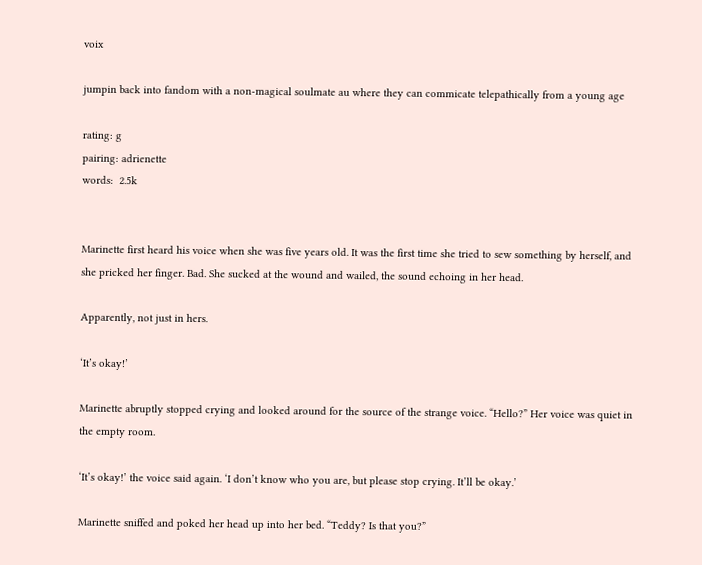voix

jumpin back into fandom with a non-magical soulmate au where they can commicate telepathically from a young age

rating: g
pairing: adrienette
words:  2.5k


Marinette first heard his voice when she was five years old. It was the first time she tried to sew something by herself, and she pricked her finger. Bad. She sucked at the wound and wailed, the sound echoing in her head.

Apparently, not just in hers.

‘It’s okay!’

Marinette abruptly stopped crying and looked around for the source of the strange voice. “Hello?” Her voice was quiet in the empty room.

‘It’s okay!’ the voice said again. ‘I don’t know who you are, but please stop crying. It’ll be okay.’

Marinette sniffed and poked her head up into her bed. “Teddy? Is that you?”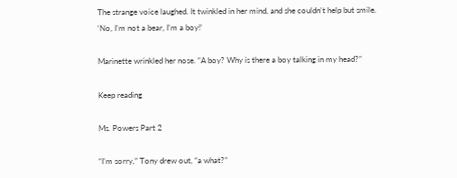The strange voice laughed. It twinkled in her mind, and she couldn’t help but smile. ‘No, I’m not a bear, I’m a boy!’

Marinette wrinkled her nose. “A boy? Why is there a boy talking in my head?”

Keep reading

Ms. Powers Part 2

“I’m sorry,” Tony drew out, “a what?”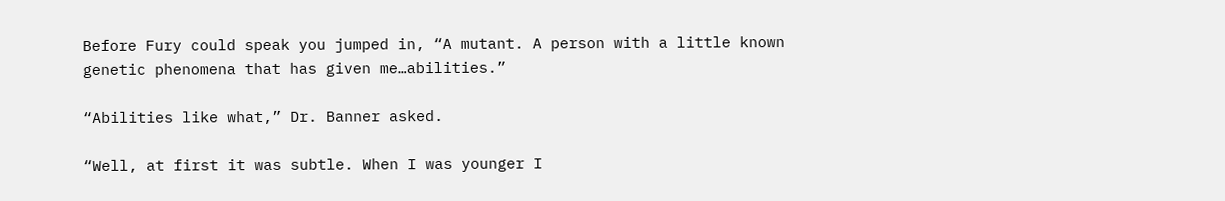Before Fury could speak you jumped in, “A mutant. A person with a little known genetic phenomena that has given me…abilities.”

“Abilities like what,” Dr. Banner asked.

“Well, at first it was subtle. When I was younger I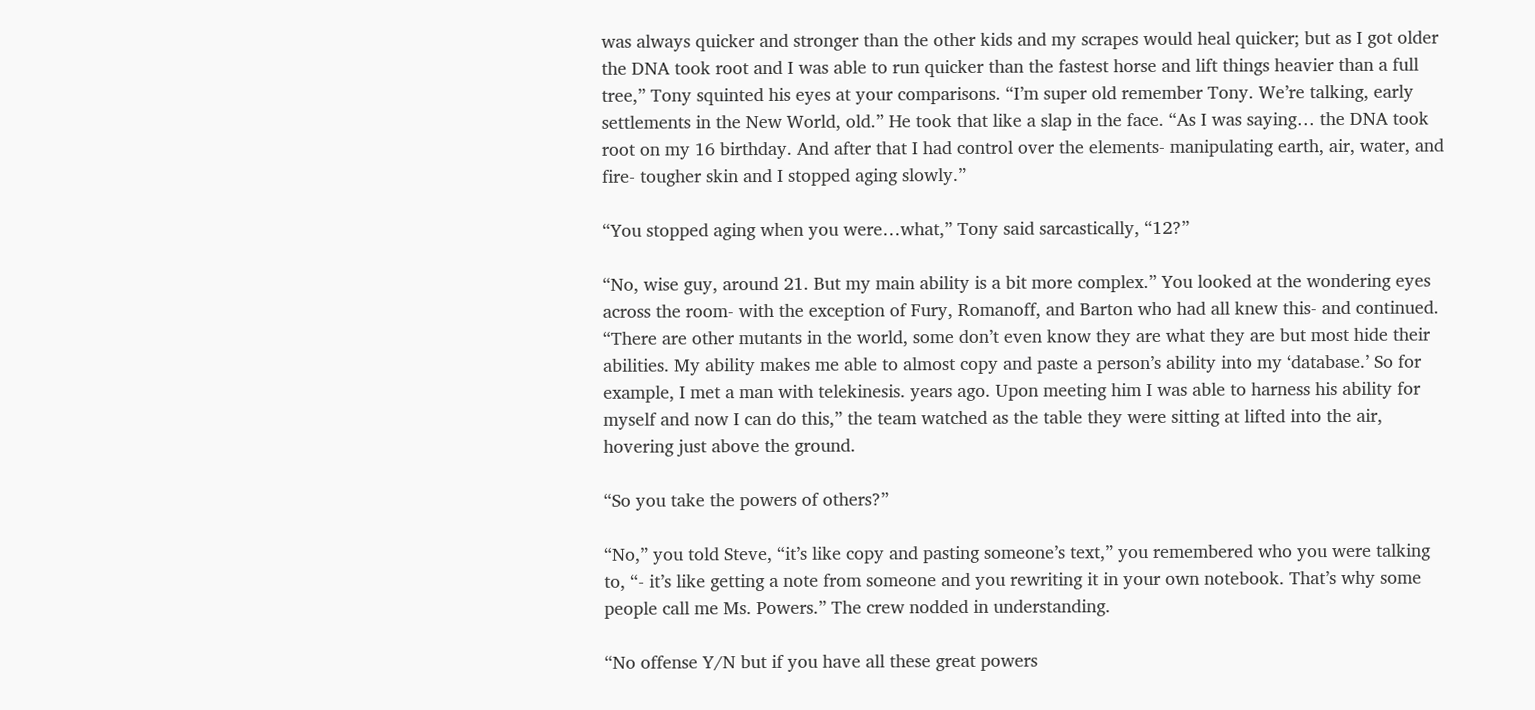was always quicker and stronger than the other kids and my scrapes would heal quicker; but as I got older the DNA took root and I was able to run quicker than the fastest horse and lift things heavier than a full tree,” Tony squinted his eyes at your comparisons. “I’m super old remember Tony. We’re talking, early settlements in the New World, old.” He took that like a slap in the face. “As I was saying… the DNA took root on my 16 birthday. And after that I had control over the elements- manipulating earth, air, water, and fire- tougher skin and I stopped aging slowly.”

“You stopped aging when you were…what,” Tony said sarcastically, “12?”

“No, wise guy, around 21. But my main ability is a bit more complex.” You looked at the wondering eyes across the room- with the exception of Fury, Romanoff, and Barton who had all knew this- and continued. “There are other mutants in the world, some don’t even know they are what they are but most hide their abilities. My ability makes me able to almost copy and paste a person’s ability into my ‘database.’ So for example, I met a man with telekinesis. years ago. Upon meeting him I was able to harness his ability for myself and now I can do this,” the team watched as the table they were sitting at lifted into the air, hovering just above the ground.

“So you take the powers of others?”

“No,” you told Steve, “it’s like copy and pasting someone’s text,” you remembered who you were talking to, “- it’s like getting a note from someone and you rewriting it in your own notebook. That’s why some people call me Ms. Powers.” The crew nodded in understanding.

“No offense Y/N but if you have all these great powers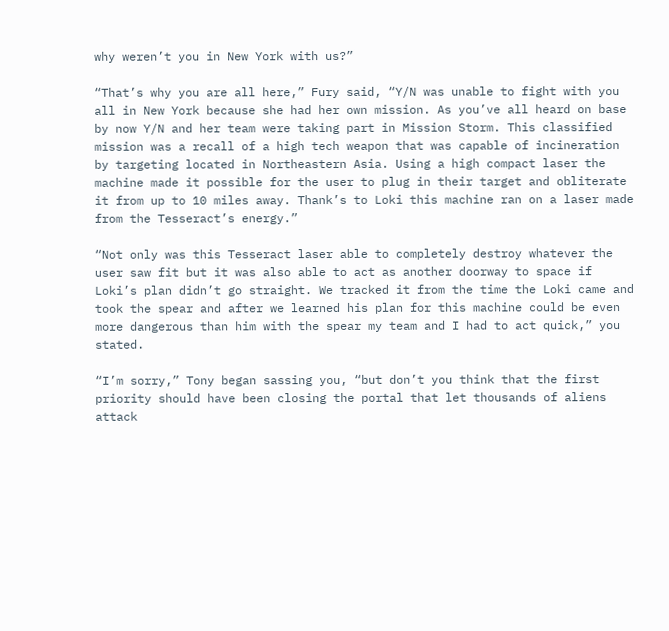why weren’t you in New York with us?”

“That’s why you are all here,” Fury said, “Y/N was unable to fight with you all in New York because she had her own mission. As you’ve all heard on base by now Y/N and her team were taking part in Mission Storm. This classified mission was a recall of a high tech weapon that was capable of incineration by targeting located in Northeastern Asia. Using a high compact laser the machine made it possible for the user to plug in their target and obliterate it from up to 10 miles away. Thank’s to Loki this machine ran on a laser made from the Tesseract’s energy.”

“Not only was this Tesseract laser able to completely destroy whatever the user saw fit but it was also able to act as another doorway to space if Loki’s plan didn’t go straight. We tracked it from the time the Loki came and took the spear and after we learned his plan for this machine could be even more dangerous than him with the spear my team and I had to act quick,” you stated.

“I’m sorry,” Tony began sassing you, “but don’t you think that the first priority should have been closing the portal that let thousands of aliens attack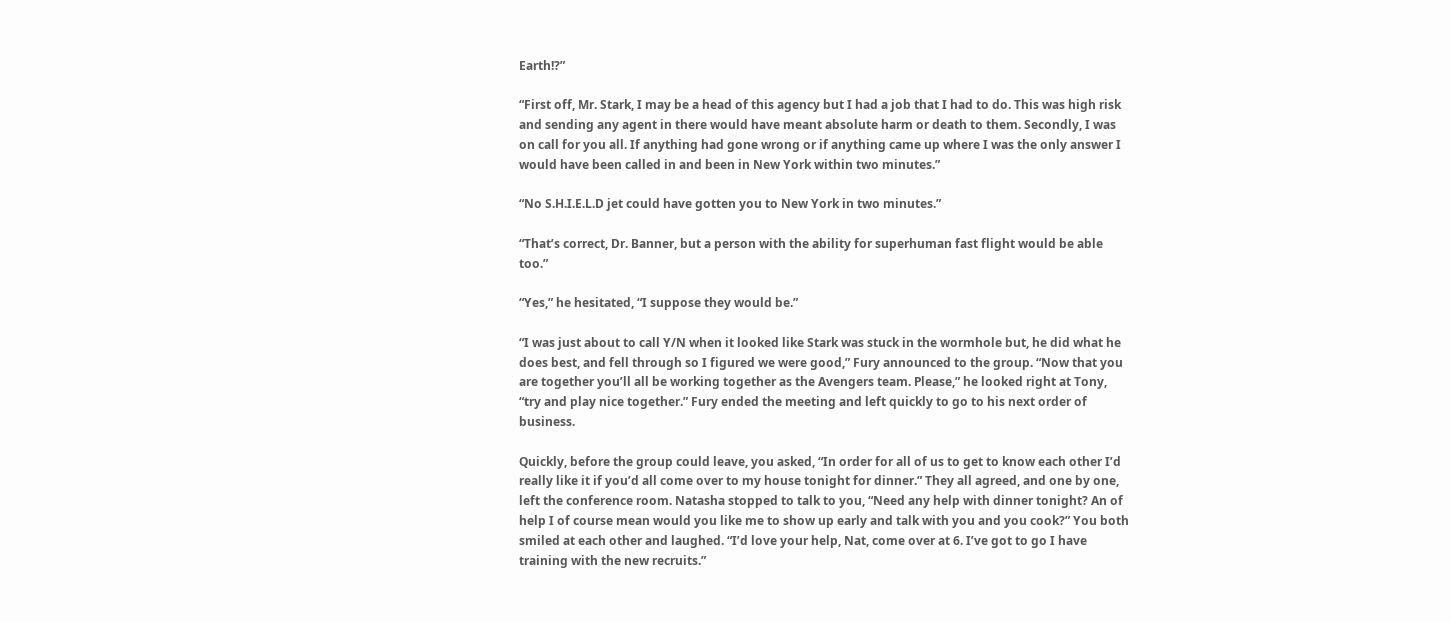Earth!?”

“First off, Mr. Stark, I may be a head of this agency but I had a job that I had to do. This was high risk and sending any agent in there would have meant absolute harm or death to them. Secondly, I was on call for you all. If anything had gone wrong or if anything came up where I was the only answer I would have been called in and been in New York within two minutes.”

“No S.H.I.E.L.D jet could have gotten you to New York in two minutes.”

“That’s correct, Dr. Banner, but a person with the ability for superhuman fast flight would be able too.”

“Yes,” he hesitated, “I suppose they would be.”

“I was just about to call Y/N when it looked like Stark was stuck in the wormhole but, he did what he does best, and fell through so I figured we were good,” Fury announced to the group. “Now that you are together you’ll all be working together as the Avengers team. Please,” he looked right at Tony, “try and play nice together.” Fury ended the meeting and left quickly to go to his next order of business.

Quickly, before the group could leave, you asked, “In order for all of us to get to know each other I’d really like it if you’d all come over to my house tonight for dinner.” They all agreed, and one by one, left the conference room. Natasha stopped to talk to you, “Need any help with dinner tonight? An of help I of course mean would you like me to show up early and talk with you and you cook?” You both smiled at each other and laughed. “I’d love your help, Nat, come over at 6. I’ve got to go I have training with the new recruits.”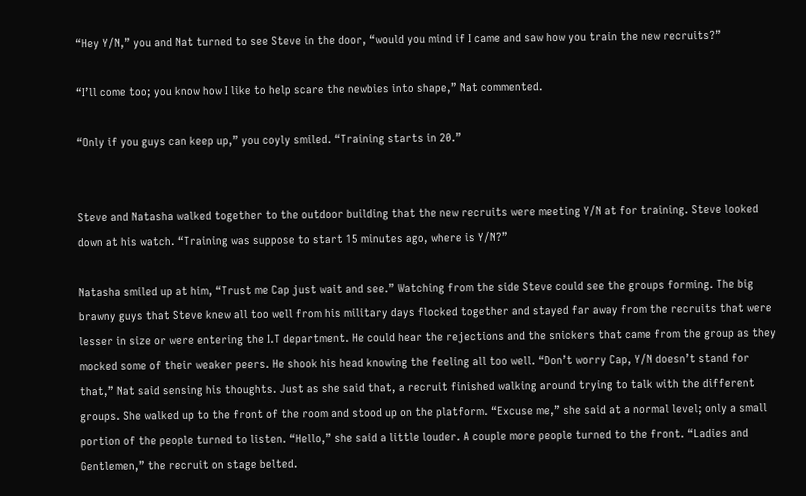“Hey Y/N,” you and Nat turned to see Steve in the door, “would you mind if I came and saw how you train the new recruits?”

“I’ll come too; you know how I like to help scare the newbies into shape,” Nat commented.

“Only if you guys can keep up,” you coyly smiled. “Training starts in 20.”


Steve and Natasha walked together to the outdoor building that the new recruits were meeting Y/N at for training. Steve looked down at his watch. “Training was suppose to start 15 minutes ago, where is Y/N?”

Natasha smiled up at him, “Trust me Cap just wait and see.” Watching from the side Steve could see the groups forming. The big brawny guys that Steve knew all too well from his military days flocked together and stayed far away from the recruits that were lesser in size or were entering the I.T department. He could hear the rejections and the snickers that came from the group as they mocked some of their weaker peers. He shook his head knowing the feeling all too well. “Don’t worry Cap, Y/N doesn’t stand for that,” Nat said sensing his thoughts. Just as she said that, a recruit finished walking around trying to talk with the different groups. She walked up to the front of the room and stood up on the platform. “Excuse me,” she said at a normal level; only a small portion of the people turned to listen. “Hello,” she said a little louder. A couple more people turned to the front. “Ladies and Gentlemen,” the recruit on stage belted.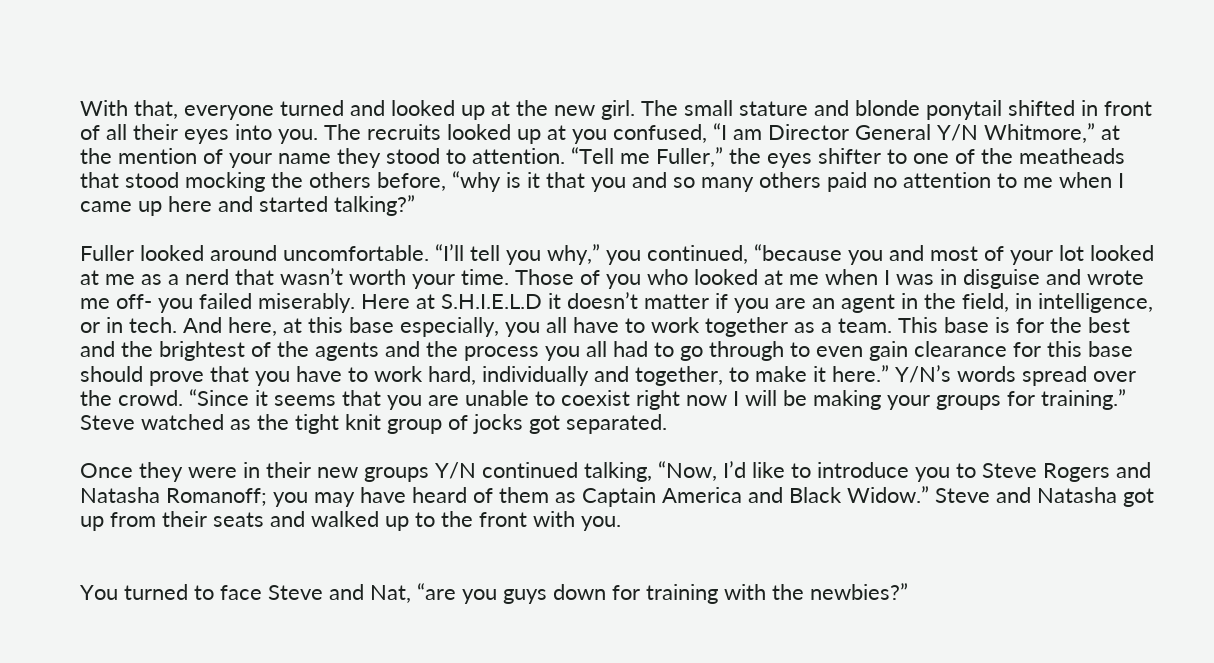With that, everyone turned and looked up at the new girl. The small stature and blonde ponytail shifted in front of all their eyes into you. The recruits looked up at you confused, “I am Director General Y/N Whitmore,” at the mention of your name they stood to attention. “Tell me Fuller,” the eyes shifter to one of the meatheads that stood mocking the others before, “why is it that you and so many others paid no attention to me when I came up here and started talking?”

Fuller looked around uncomfortable. “I’ll tell you why,” you continued, “because you and most of your lot looked at me as a nerd that wasn’t worth your time. Those of you who looked at me when I was in disguise and wrote me off- you failed miserably. Here at S.H.I.E.L.D it doesn’t matter if you are an agent in the field, in intelligence, or in tech. And here, at this base especially, you all have to work together as a team. This base is for the best and the brightest of the agents and the process you all had to go through to even gain clearance for this base should prove that you have to work hard, individually and together, to make it here.” Y/N’s words spread over the crowd. “Since it seems that you are unable to coexist right now I will be making your groups for training.” Steve watched as the tight knit group of jocks got separated.

Once they were in their new groups Y/N continued talking, “Now, I’d like to introduce you to Steve Rogers and Natasha Romanoff; you may have heard of them as Captain America and Black Widow.” Steve and Natasha got up from their seats and walked up to the front with you.


You turned to face Steve and Nat, “are you guys down for training with the newbies?”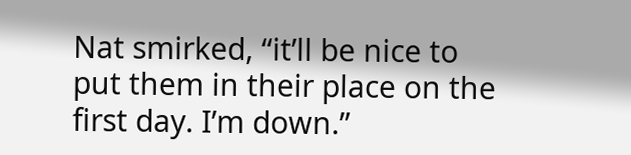Nat smirked, “it’ll be nice to put them in their place on the first day. I’m down.”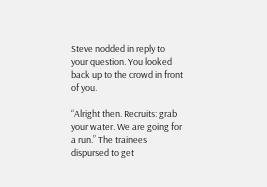Steve nodded in reply to your question. You looked back up to the crowd in front of you.

“Alright then. Recruits: grab your water. We are going for a run.” The trainees dispursed to get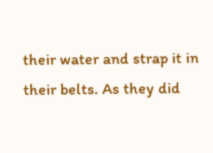their water and strap it in their belts. As they did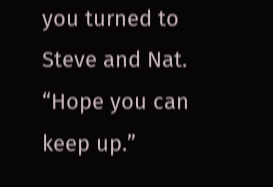you turned to Steve and Nat. “Hope you can keep up.”